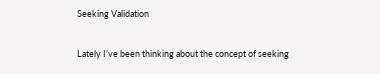Seeking Validation

Lately I’ve been thinking about the concept of seeking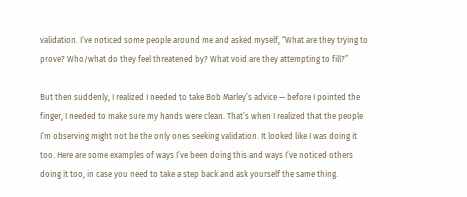validation. I’ve noticed some people around me and asked myself, “What are they trying to prove? Who/what do they feel threatened by? What void are they attempting to fill?”

But then suddenly, I realized I needed to take Bob Marley’s advice — before I pointed the finger, I needed to make sure my hands were clean. That’s when I realized that the people I’m observing might not be the only ones seeking validation. It looked like I was doing it too. Here are some examples of ways I’ve been doing this and ways I’ve noticed others doing it too, in case you need to take a step back and ask yourself the same thing.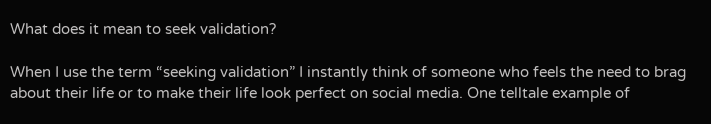What does it mean to seek validation?

When I use the term “seeking validation” I instantly think of someone who feels the need to brag about their life or to make their life look perfect on social media. One telltale example of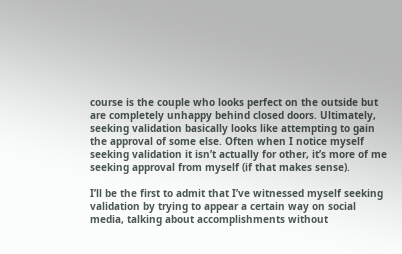course is the couple who looks perfect on the outside but are completely unhappy behind closed doors. Ultimately, seeking validation basically looks like attempting to gain the approval of some else. Often when I notice myself seeking validation it isn’t actually for other, it’s more of me seeking approval from myself (if that makes sense).

I’ll be the first to admit that I’ve witnessed myself seeking validation by trying to appear a certain way on social media, talking about accomplishments without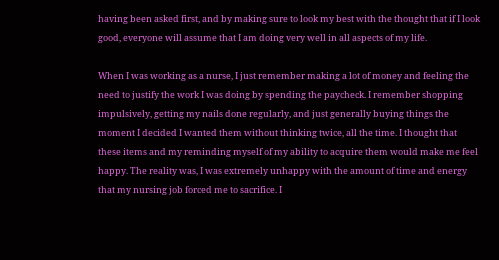having been asked first, and by making sure to look my best with the thought that if I look good, everyone will assume that I am doing very well in all aspects of my life.

When I was working as a nurse, I just remember making a lot of money and feeling the need to justify the work I was doing by spending the paycheck. I remember shopping impulsively, getting my nails done regularly, and just generally buying things the moment I decided I wanted them without thinking twice, all the time. I thought that these items and my reminding myself of my ability to acquire them would make me feel happy. The reality was, I was extremely unhappy with the amount of time and energy that my nursing job forced me to sacrifice. I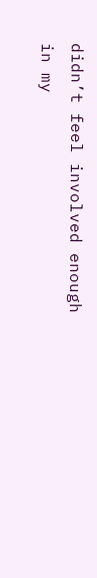didn’t feel involved enough in my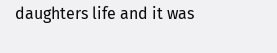daughters life and it was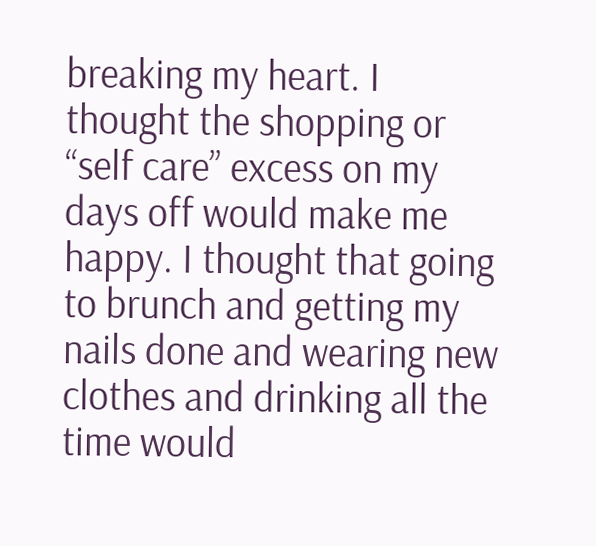breaking my heart. I thought the shopping or “self care” excess on my days off would make me happy. I thought that going to brunch and getting my nails done and wearing new clothes and drinking all the time would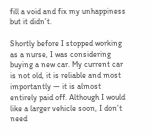fill a void and fix my unhappiness but it didn’t.

Shortly before I stopped working as a nurse, I was considering buying a new car. My current car is not old, it is reliable and most importantly — it is almost entirely paid off. Although I would like a larger vehicle soon, I don’t need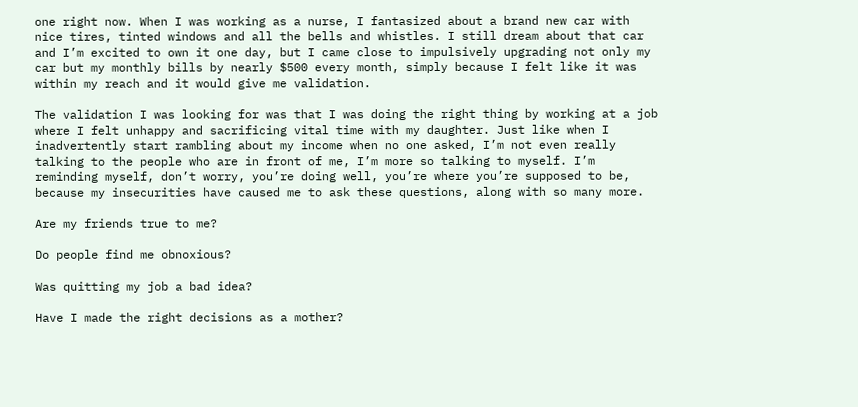one right now. When I was working as a nurse, I fantasized about a brand new car with nice tires, tinted windows and all the bells and whistles. I still dream about that car and I’m excited to own it one day, but I came close to impulsively upgrading not only my car but my monthly bills by nearly $500 every month, simply because I felt like it was within my reach and it would give me validation.

The validation I was looking for was that I was doing the right thing by working at a job where I felt unhappy and sacrificing vital time with my daughter. Just like when I inadvertently start rambling about my income when no one asked, I’m not even really talking to the people who are in front of me, I’m more so talking to myself. I’m reminding myself, don’t worry, you’re doing well, you’re where you’re supposed to be, because my insecurities have caused me to ask these questions, along with so many more.

Are my friends true to me?

Do people find me obnoxious?

Was quitting my job a bad idea?

Have I made the right decisions as a mother?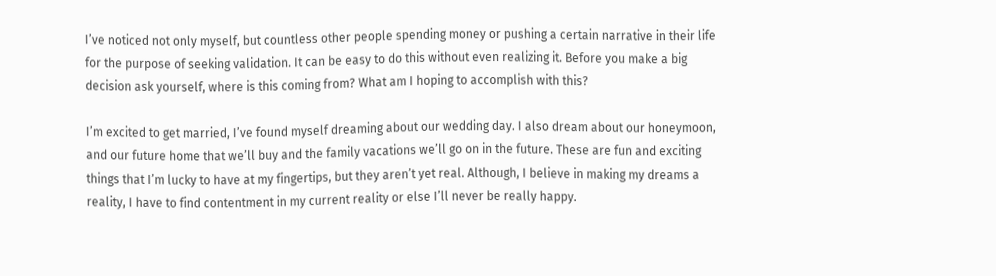I’ve noticed not only myself, but countless other people spending money or pushing a certain narrative in their life for the purpose of seeking validation. It can be easy to do this without even realizing it. Before you make a big decision ask yourself, where is this coming from? What am I hoping to accomplish with this?

I’m excited to get married, I’ve found myself dreaming about our wedding day. I also dream about our honeymoon, and our future home that we’ll buy and the family vacations we’ll go on in the future. These are fun and exciting things that I’m lucky to have at my fingertips, but they aren’t yet real. Although, I believe in making my dreams a reality, I have to find contentment in my current reality or else I’ll never be really happy.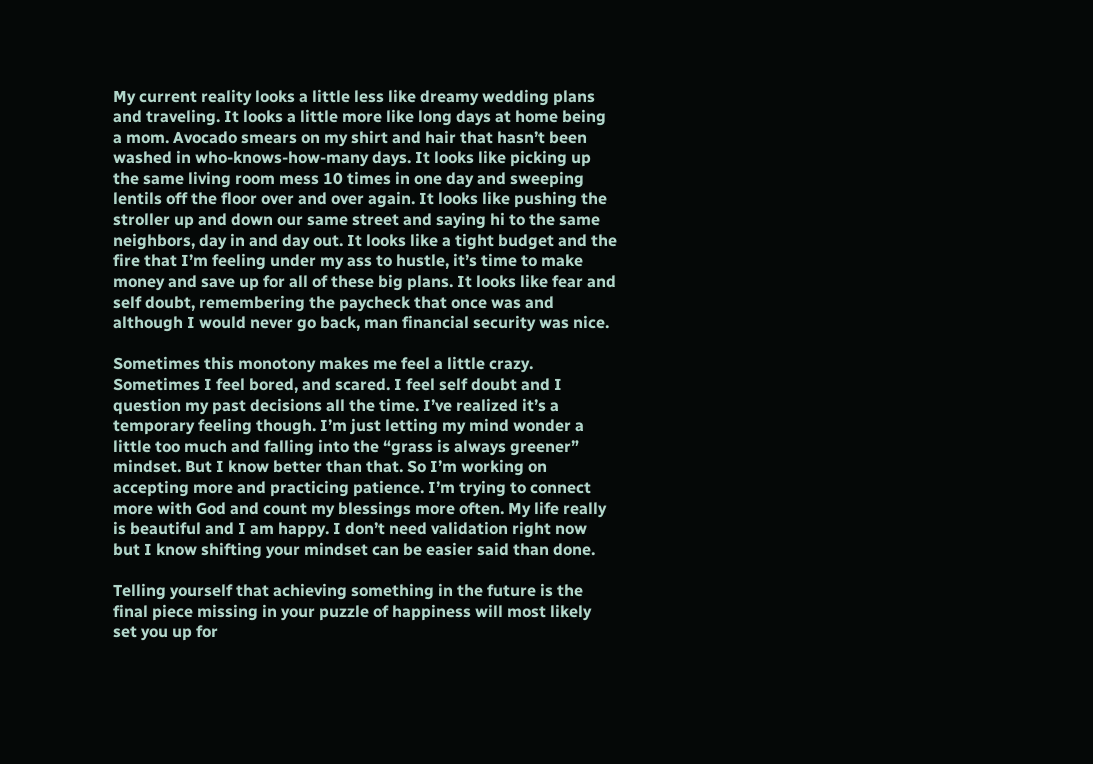My current reality looks a little less like dreamy wedding plans and traveling. It looks a little more like long days at home being a mom. Avocado smears on my shirt and hair that hasn’t been washed in who-knows-how-many days. It looks like picking up the same living room mess 10 times in one day and sweeping lentils off the floor over and over again. It looks like pushing the stroller up and down our same street and saying hi to the same neighbors, day in and day out. It looks like a tight budget and the fire that I’m feeling under my ass to hustle, it’s time to make money and save up for all of these big plans. It looks like fear and self doubt, remembering the paycheck that once was and although I would never go back, man financial security was nice.

Sometimes this monotony makes me feel a little crazy. Sometimes I feel bored, and scared. I feel self doubt and I question my past decisions all the time. I’ve realized it’s a temporary feeling though. I’m just letting my mind wonder a little too much and falling into the “grass is always greener” mindset. But I know better than that. So I’m working on accepting more and practicing patience. I’m trying to connect more with God and count my blessings more often. My life really is beautiful and I am happy. I don’t need validation right now but I know shifting your mindset can be easier said than done.

Telling yourself that achieving something in the future is the final piece missing in your puzzle of happiness will most likely set you up for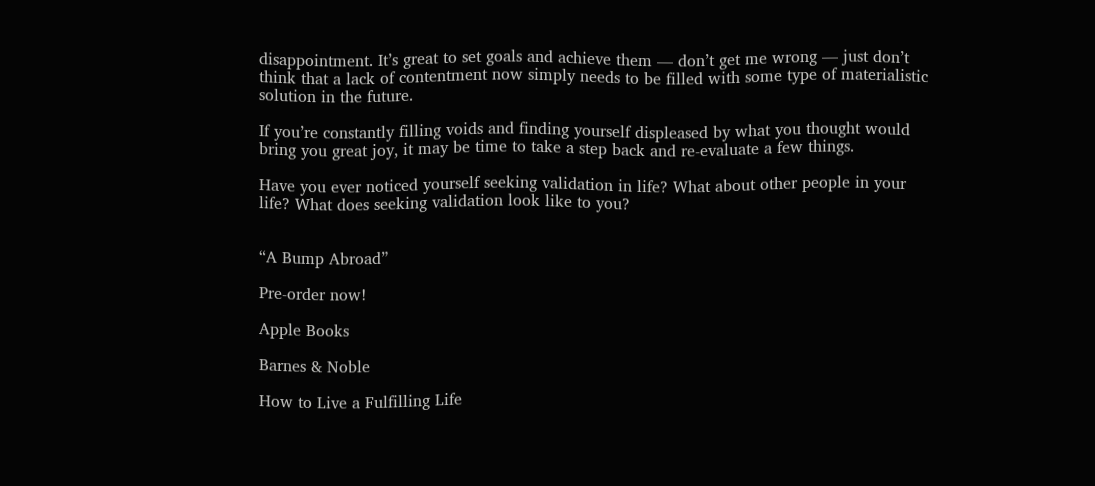disappointment. It’s great to set goals and achieve them — don’t get me wrong — just don’t think that a lack of contentment now simply needs to be filled with some type of materialistic solution in the future.

If you’re constantly filling voids and finding yourself displeased by what you thought would bring you great joy, it may be time to take a step back and re-evaluate a few things.

Have you ever noticed yourself seeking validation in life? What about other people in your life? What does seeking validation look like to you?


“A Bump Abroad”

Pre-order now!

Apple Books

Barnes & Noble

How to Live a Fulfilling Life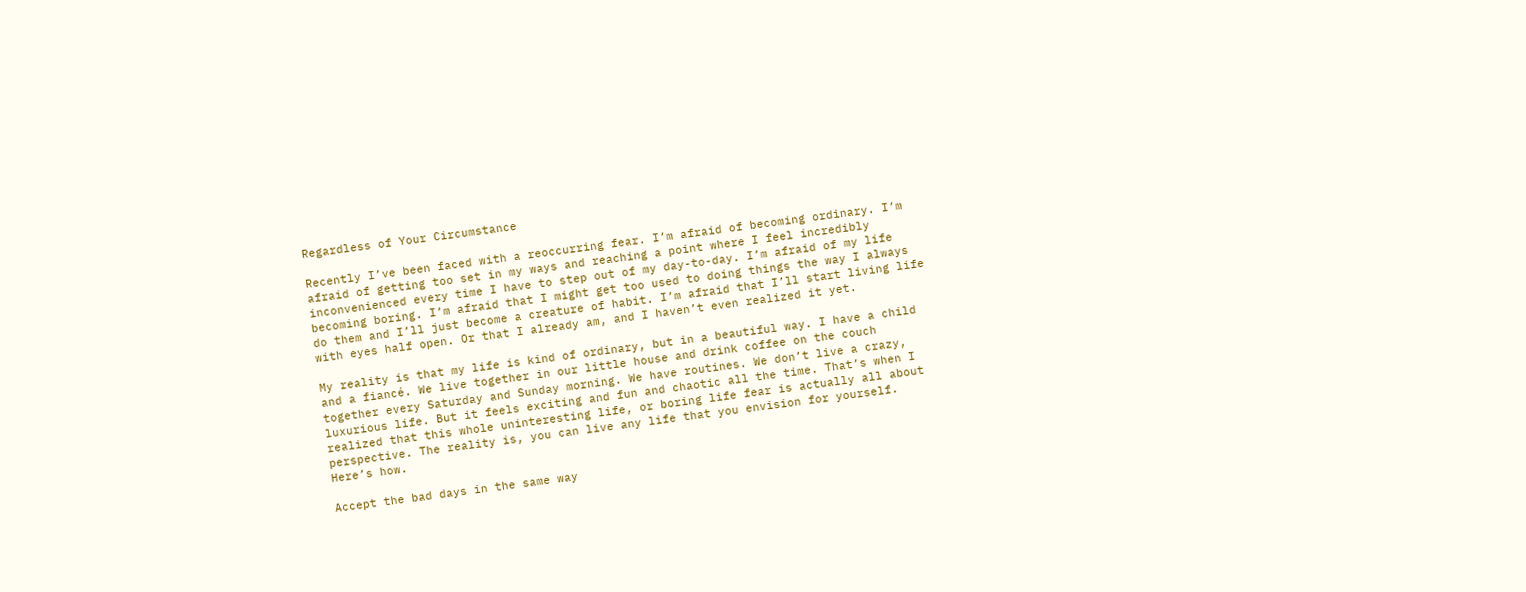Regardless of Your Circumstance

Recently I’ve been faced with a reoccurring fear. I’m afraid of becoming ordinary. I’m afraid of getting too set in my ways and reaching a point where I feel incredibly inconvenienced every time I have to step out of my day-to-day. I’m afraid of my life becoming boring. I’m afraid that I might get too used to doing things the way I always do them and I’ll just become a creature of habit. I’m afraid that I’ll start living life with eyes half open. Or that I already am, and I haven’t even realized it yet.

My reality is that my life is kind of ordinary, but in a beautiful way. I have a child and a fiancé. We live together in our little house and drink coffee on the couch together every Saturday and Sunday morning. We have routines. We don’t live a crazy, luxurious life. But it feels exciting and fun and chaotic all the time. That’s when I realized that this whole uninteresting life, or boring life fear is actually all about perspective. The reality is, you can live any life that you envision for yourself. Here’s how.

Accept the bad days in the same way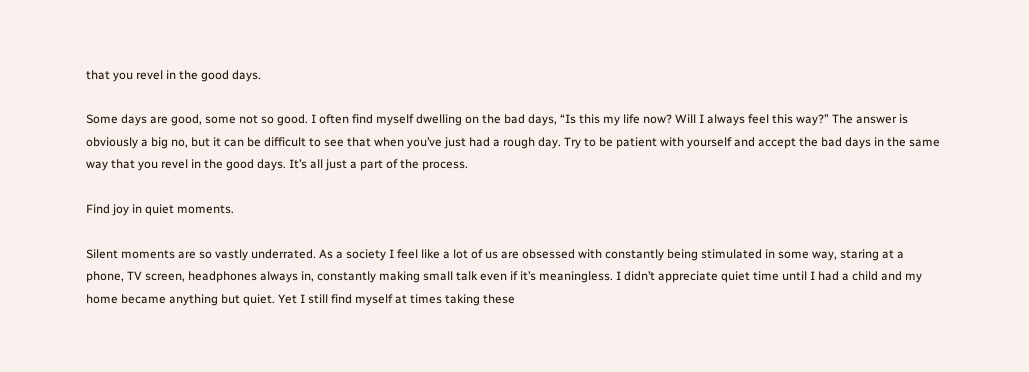that you revel in the good days.

Some days are good, some not so good. I often find myself dwelling on the bad days, “Is this my life now? Will I always feel this way?” The answer is obviously a big no, but it can be difficult to see that when you’ve just had a rough day. Try to be patient with yourself and accept the bad days in the same way that you revel in the good days. It’s all just a part of the process.

Find joy in quiet moments.

Silent moments are so vastly underrated. As a society I feel like a lot of us are obsessed with constantly being stimulated in some way, staring at a phone, TV screen, headphones always in, constantly making small talk even if it’s meaningless. I didn’t appreciate quiet time until I had a child and my home became anything but quiet. Yet I still find myself at times taking these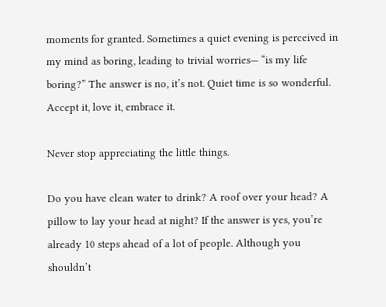moments for granted. Sometimes a quiet evening is perceived in my mind as boring, leading to trivial worries— “is my life boring?” The answer is no, it’s not. Quiet time is so wonderful. Accept it, love it, embrace it.

Never stop appreciating the little things.

Do you have clean water to drink? A roof over your head? A pillow to lay your head at night? If the answer is yes, you’re already 10 steps ahead of a lot of people. Although you shouldn’t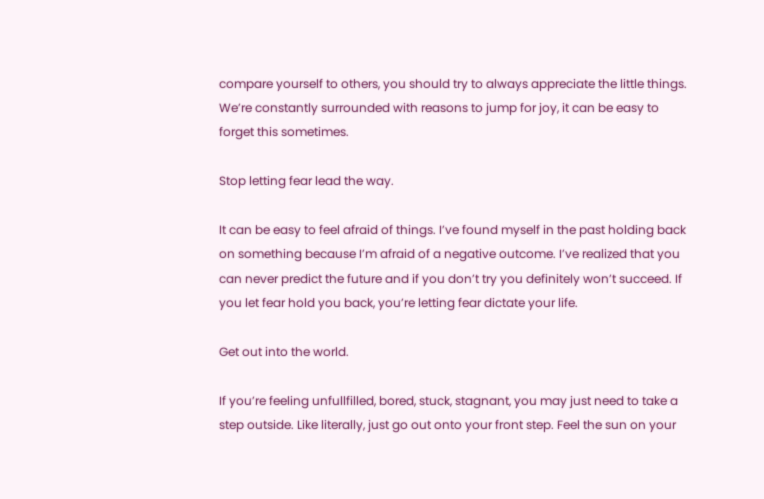compare yourself to others, you should try to always appreciate the little things. We’re constantly surrounded with reasons to jump for joy, it can be easy to forget this sometimes.

Stop letting fear lead the way.

It can be easy to feel afraid of things. I’ve found myself in the past holding back on something because I’m afraid of a negative outcome. I’ve realized that you can never predict the future and if you don’t try you definitely won’t succeed. If you let fear hold you back, you’re letting fear dictate your life.

Get out into the world.

If you’re feeling unfullfilled, bored, stuck, stagnant, you may just need to take a step outside. Like literally, just go out onto your front step. Feel the sun on your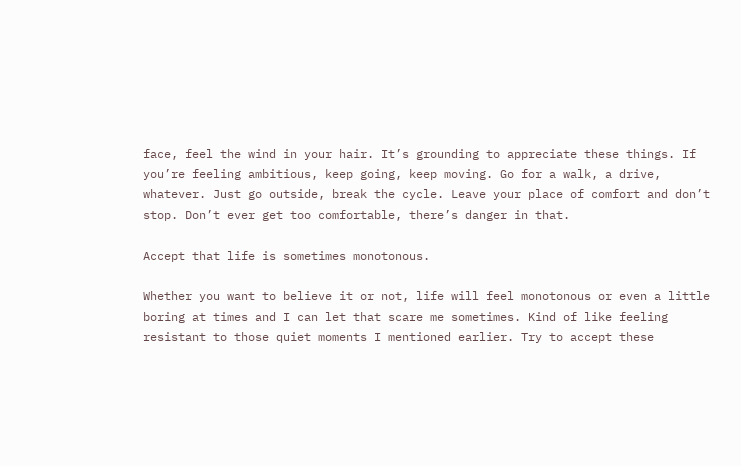face, feel the wind in your hair. It’s grounding to appreciate these things. If you’re feeling ambitious, keep going, keep moving. Go for a walk, a drive, whatever. Just go outside, break the cycle. Leave your place of comfort and don’t stop. Don’t ever get too comfortable, there’s danger in that.

Accept that life is sometimes monotonous.

Whether you want to believe it or not, life will feel monotonous or even a little boring at times and I can let that scare me sometimes. Kind of like feeling resistant to those quiet moments I mentioned earlier. Try to accept these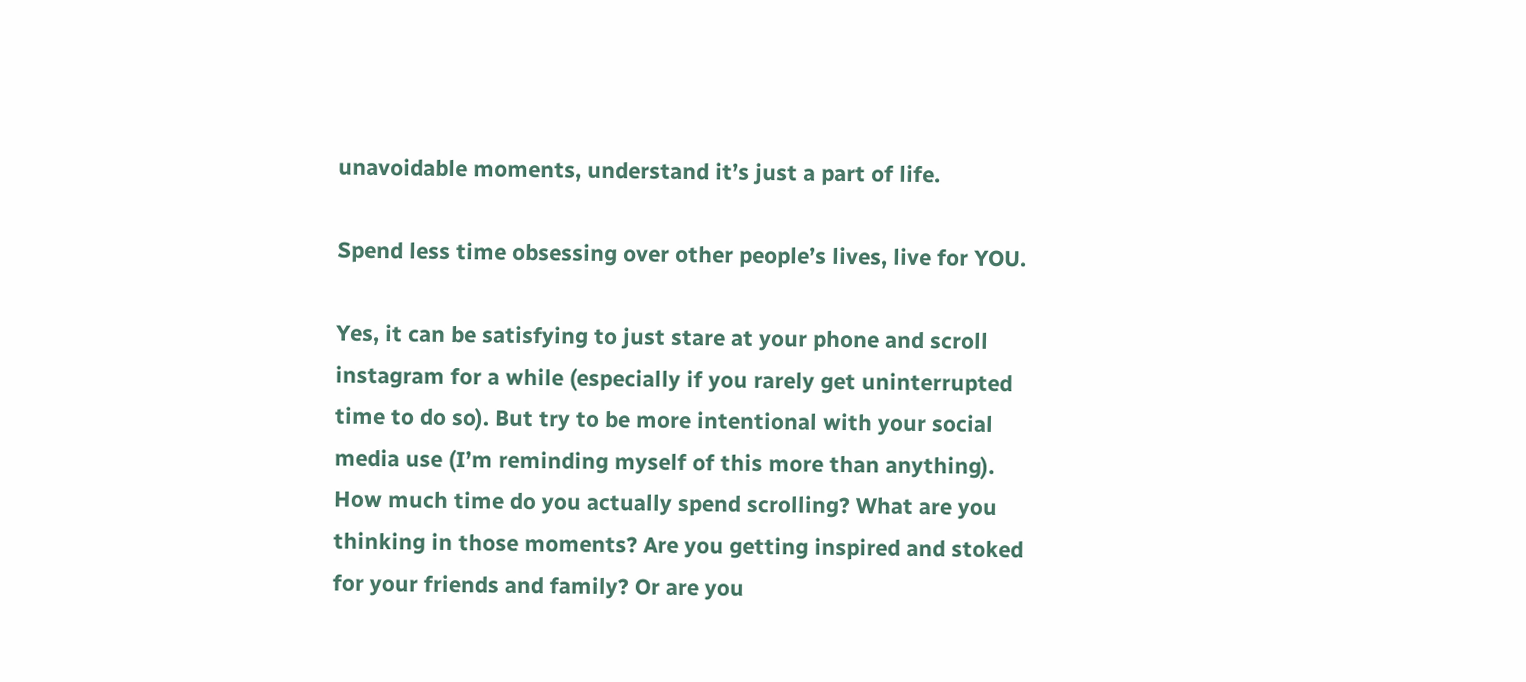unavoidable moments, understand it’s just a part of life.

Spend less time obsessing over other people’s lives, live for YOU.

Yes, it can be satisfying to just stare at your phone and scroll instagram for a while (especially if you rarely get uninterrupted time to do so). But try to be more intentional with your social media use (I’m reminding myself of this more than anything). How much time do you actually spend scrolling? What are you thinking in those moments? Are you getting inspired and stoked for your friends and family? Or are you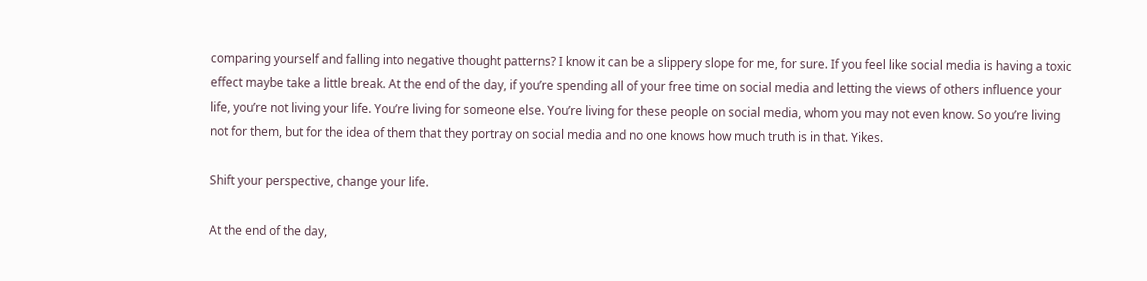comparing yourself and falling into negative thought patterns? I know it can be a slippery slope for me, for sure. If you feel like social media is having a toxic effect maybe take a little break. At the end of the day, if you’re spending all of your free time on social media and letting the views of others influence your life, you’re not living your life. You’re living for someone else. You’re living for these people on social media, whom you may not even know. So you’re living not for them, but for the idea of them that they portray on social media and no one knows how much truth is in that. Yikes.

Shift your perspective, change your life.

At the end of the day,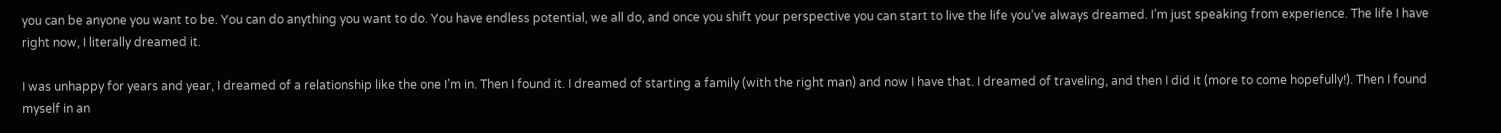you can be anyone you want to be. You can do anything you want to do. You have endless potential, we all do, and once you shift your perspective you can start to live the life you’ve always dreamed. I’m just speaking from experience. The life I have right now, I literally dreamed it.

I was unhappy for years and year, I dreamed of a relationship like the one I’m in. Then I found it. I dreamed of starting a family (with the right man) and now I have that. I dreamed of traveling, and then I did it (more to come hopefully!). Then I found myself in an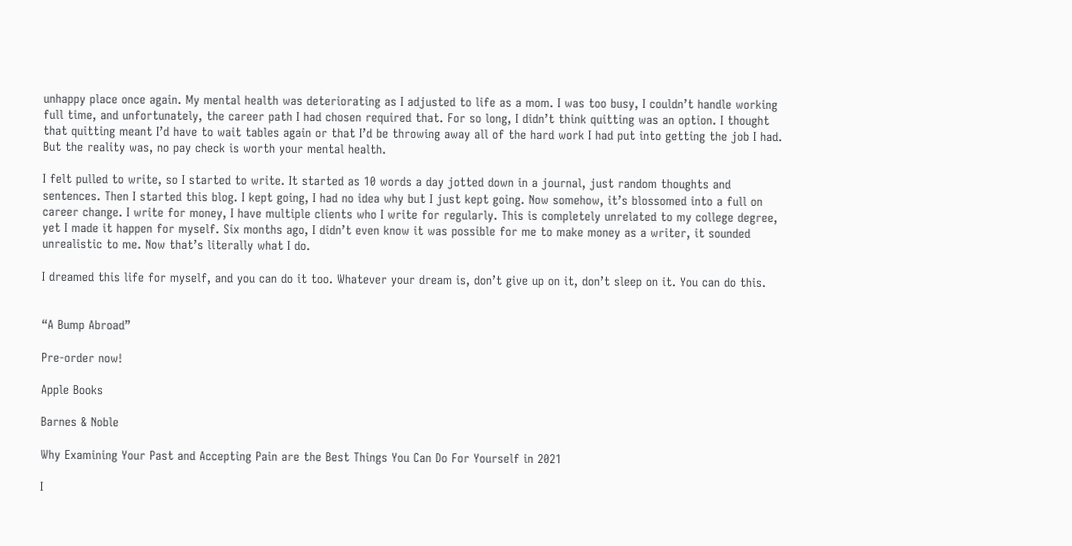unhappy place once again. My mental health was deteriorating as I adjusted to life as a mom. I was too busy, I couldn’t handle working full time, and unfortunately, the career path I had chosen required that. For so long, I didn’t think quitting was an option. I thought that quitting meant I’d have to wait tables again or that I’d be throwing away all of the hard work I had put into getting the job I had. But the reality was, no pay check is worth your mental health.

I felt pulled to write, so I started to write. It started as 10 words a day jotted down in a journal, just random thoughts and sentences. Then I started this blog. I kept going, I had no idea why but I just kept going. Now somehow, it’s blossomed into a full on career change. I write for money, I have multiple clients who I write for regularly. This is completely unrelated to my college degree, yet I made it happen for myself. Six months ago, I didn’t even know it was possible for me to make money as a writer, it sounded unrealistic to me. Now that’s literally what I do.

I dreamed this life for myself, and you can do it too. Whatever your dream is, don’t give up on it, don’t sleep on it. You can do this.


“A Bump Abroad”

Pre-order now!

Apple Books

Barnes & Noble

Why Examining Your Past and Accepting Pain are the Best Things You Can Do For Yourself in 2021

I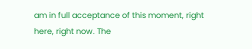am in full acceptance of this moment, right here, right now. The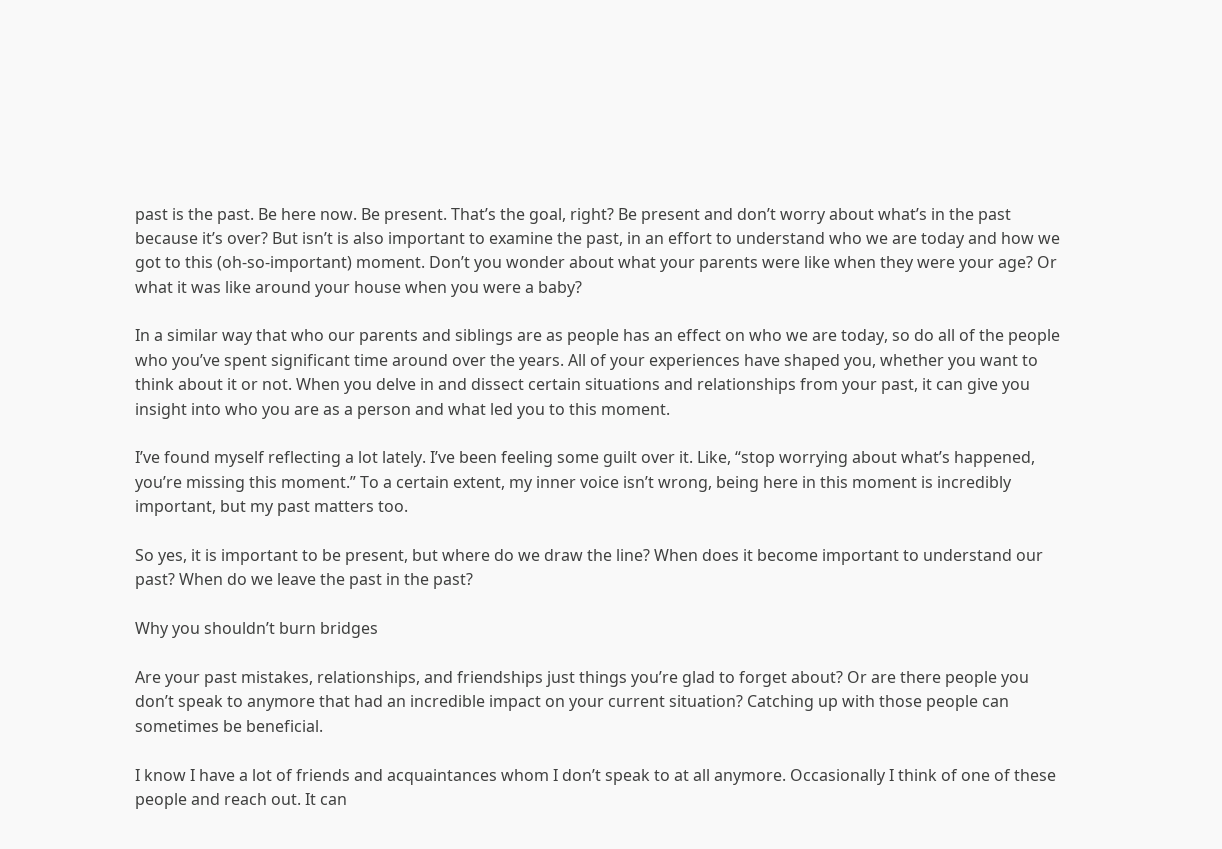past is the past. Be here now. Be present. That’s the goal, right? Be present and don’t worry about what’s in the past because it’s over? But isn’t is also important to examine the past, in an effort to understand who we are today and how we got to this (oh-so-important) moment. Don’t you wonder about what your parents were like when they were your age? Or what it was like around your house when you were a baby?

In a similar way that who our parents and siblings are as people has an effect on who we are today, so do all of the people who you’ve spent significant time around over the years. All of your experiences have shaped you, whether you want to think about it or not. When you delve in and dissect certain situations and relationships from your past, it can give you insight into who you are as a person and what led you to this moment.

I’ve found myself reflecting a lot lately. I’ve been feeling some guilt over it. Like, “stop worrying about what’s happened, you’re missing this moment.” To a certain extent, my inner voice isn’t wrong, being here in this moment is incredibly important, but my past matters too.

So yes, it is important to be present, but where do we draw the line? When does it become important to understand our past? When do we leave the past in the past?

Why you shouldn’t burn bridges

Are your past mistakes, relationships, and friendships just things you’re glad to forget about? Or are there people you don’t speak to anymore that had an incredible impact on your current situation? Catching up with those people can sometimes be beneficial.

I know I have a lot of friends and acquaintances whom I don’t speak to at all anymore. Occasionally I think of one of these people and reach out. It can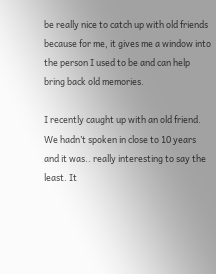be really nice to catch up with old friends because for me, it gives me a window into the person I used to be and can help bring back old memories.

I recently caught up with an old friend. We hadn’t spoken in close to 10 years and it was.. really interesting to say the least. It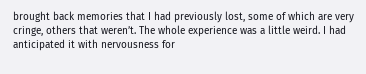brought back memories that I had previously lost, some of which are very cringe, others that weren’t. The whole experience was a little weird. I had anticipated it with nervousness for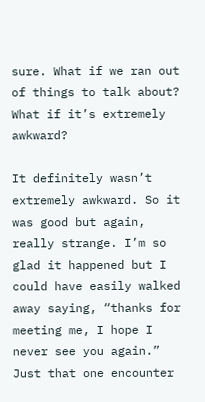sure. What if we ran out of things to talk about? What if it’s extremely awkward?

It definitely wasn’t extremely awkward. So it was good but again, really strange. I’m so glad it happened but I could have easily walked away saying, “thanks for meeting me, I hope I never see you again.” Just that one encounter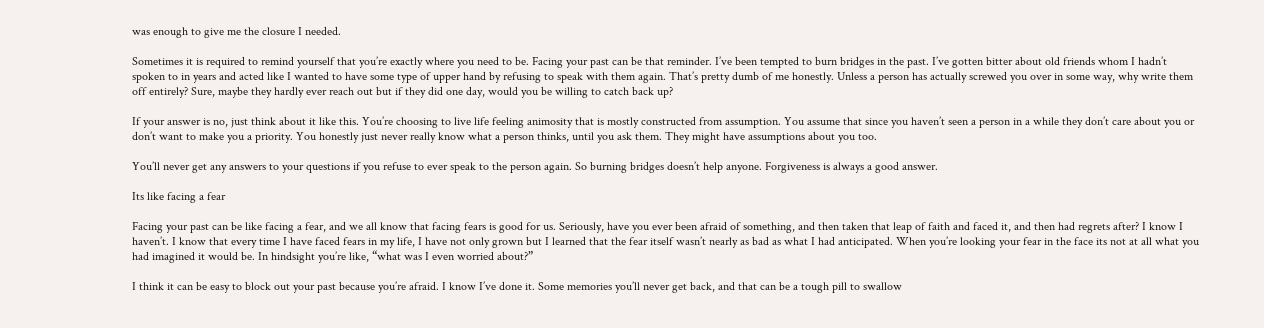was enough to give me the closure I needed.

Sometimes it is required to remind yourself that you’re exactly where you need to be. Facing your past can be that reminder. I’ve been tempted to burn bridges in the past. I’ve gotten bitter about old friends whom I hadn’t spoken to in years and acted like I wanted to have some type of upper hand by refusing to speak with them again. That’s pretty dumb of me honestly. Unless a person has actually screwed you over in some way, why write them off entirely? Sure, maybe they hardly ever reach out but if they did one day, would you be willing to catch back up?

If your answer is no, just think about it like this. You’re choosing to live life feeling animosity that is mostly constructed from assumption. You assume that since you haven’t seen a person in a while they don’t care about you or don’t want to make you a priority. You honestly just never really know what a person thinks, until you ask them. They might have assumptions about you too.

You’ll never get any answers to your questions if you refuse to ever speak to the person again. So burning bridges doesn’t help anyone. Forgiveness is always a good answer.

Its like facing a fear

Facing your past can be like facing a fear, and we all know that facing fears is good for us. Seriously, have you ever been afraid of something, and then taken that leap of faith and faced it, and then had regrets after? I know I haven’t. I know that every time I have faced fears in my life, I have not only grown but I learned that the fear itself wasn’t nearly as bad as what I had anticipated. When you’re looking your fear in the face its not at all what you had imagined it would be. In hindsight you’re like, “what was I even worried about?”

I think it can be easy to block out your past because you’re afraid. I know I’ve done it. Some memories you’ll never get back, and that can be a tough pill to swallow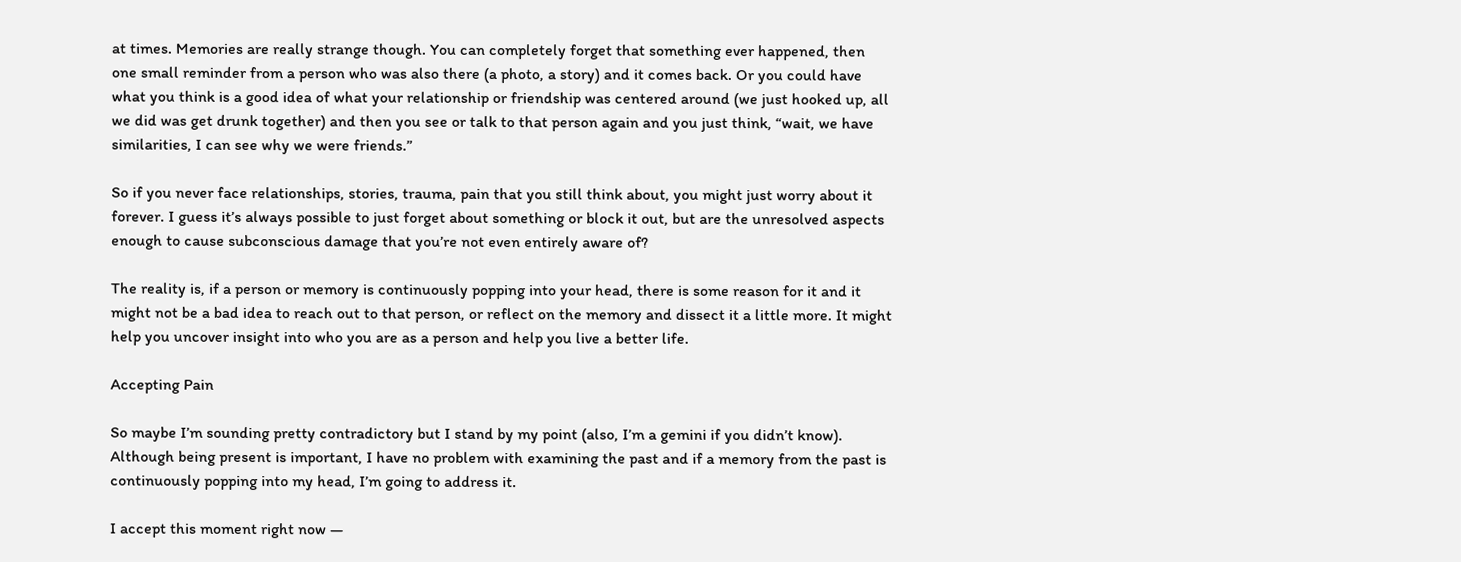at times. Memories are really strange though. You can completely forget that something ever happened, then one small reminder from a person who was also there (a photo, a story) and it comes back. Or you could have what you think is a good idea of what your relationship or friendship was centered around (we just hooked up, all we did was get drunk together) and then you see or talk to that person again and you just think, “wait, we have similarities, I can see why we were friends.”

So if you never face relationships, stories, trauma, pain that you still think about, you might just worry about it forever. I guess it’s always possible to just forget about something or block it out, but are the unresolved aspects enough to cause subconscious damage that you’re not even entirely aware of?

The reality is, if a person or memory is continuously popping into your head, there is some reason for it and it might not be a bad idea to reach out to that person, or reflect on the memory and dissect it a little more. It might help you uncover insight into who you are as a person and help you live a better life.

Accepting Pain

So maybe I’m sounding pretty contradictory but I stand by my point (also, I’m a gemini if you didn’t know). Although being present is important, I have no problem with examining the past and if a memory from the past is continuously popping into my head, I’m going to address it.

I accept this moment right now —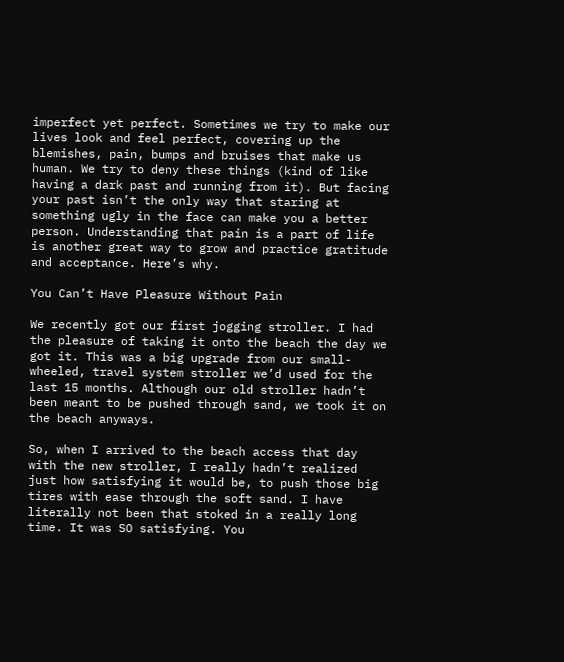imperfect yet perfect. Sometimes we try to make our lives look and feel perfect, covering up the blemishes, pain, bumps and bruises that make us human. We try to deny these things (kind of like having a dark past and running from it). But facing your past isn’t the only way that staring at something ugly in the face can make you a better person. Understanding that pain is a part of life is another great way to grow and practice gratitude and acceptance. Here’s why.

You Can’t Have Pleasure Without Pain

We recently got our first jogging stroller. I had the pleasure of taking it onto the beach the day we got it. This was a big upgrade from our small-wheeled, travel system stroller we’d used for the last 15 months. Although our old stroller hadn’t been meant to be pushed through sand, we took it on the beach anyways.

So, when I arrived to the beach access that day with the new stroller, I really hadn’t realized just how satisfying it would be, to push those big tires with ease through the soft sand. I have literally not been that stoked in a really long time. It was SO satisfying. You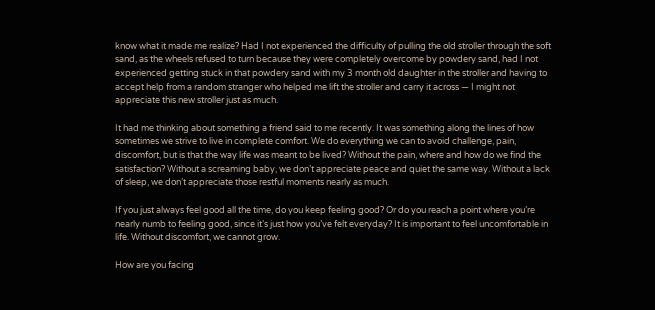know what it made me realize? Had I not experienced the difficulty of pulling the old stroller through the soft sand, as the wheels refused to turn because they were completely overcome by powdery sand, had I not experienced getting stuck in that powdery sand with my 3 month old daughter in the stroller and having to accept help from a random stranger who helped me lift the stroller and carry it across — I might not appreciate this new stroller just as much.

It had me thinking about something a friend said to me recently. It was something along the lines of how sometimes we strive to live in complete comfort. We do everything we can to avoid challenge, pain, discomfort, but is that the way life was meant to be lived? Without the pain, where and how do we find the satisfaction? Without a screaming baby, we don’t appreciate peace and quiet the same way. Without a lack of sleep, we don’t appreciate those restful moments nearly as much.

If you just always feel good all the time, do you keep feeling good? Or do you reach a point where you’re nearly numb to feeling good, since it’s just how you’ve felt everyday? It is important to feel uncomfortable in life. Without discomfort, we cannot grow.

How are you facing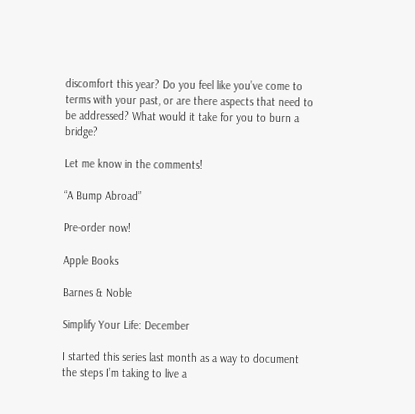discomfort this year? Do you feel like you’ve come to terms with your past, or are there aspects that need to be addressed? What would it take for you to burn a bridge?

Let me know in the comments!

“A Bump Abroad”

Pre-order now!

Apple Books

Barnes & Noble

Simplify Your Life: December

I started this series last month as a way to document the steps I’m taking to live a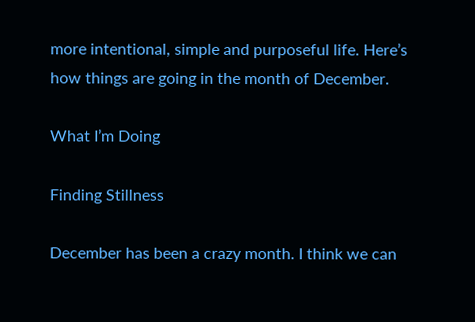more intentional, simple and purposeful life. Here’s how things are going in the month of December.

What I’m Doing

Finding Stillness

December has been a crazy month. I think we can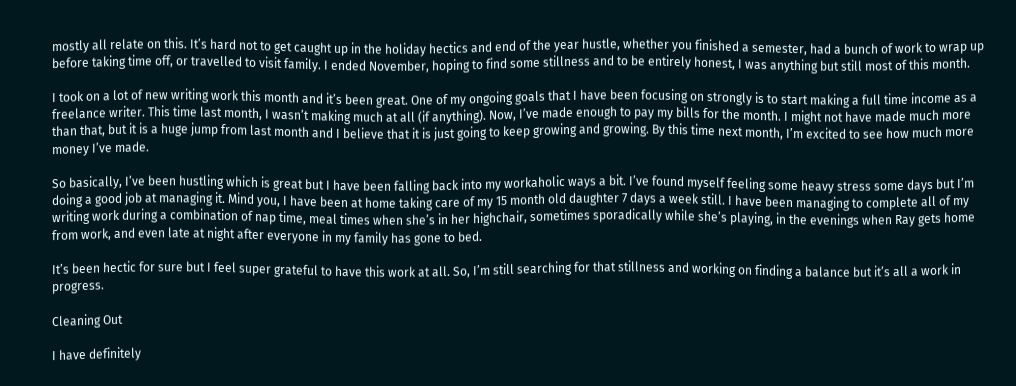mostly all relate on this. It’s hard not to get caught up in the holiday hectics and end of the year hustle, whether you finished a semester, had a bunch of work to wrap up before taking time off, or travelled to visit family. I ended November, hoping to find some stillness and to be entirely honest, I was anything but still most of this month.

I took on a lot of new writing work this month and it’s been great. One of my ongoing goals that I have been focusing on strongly is to start making a full time income as a freelance writer. This time last month, I wasn’t making much at all (if anything). Now, I’ve made enough to pay my bills for the month. I might not have made much more than that, but it is a huge jump from last month and I believe that it is just going to keep growing and growing. By this time next month, I’m excited to see how much more money I’ve made.

So basically, I’ve been hustling which is great but I have been falling back into my workaholic ways a bit. I’ve found myself feeling some heavy stress some days but I’m doing a good job at managing it. Mind you, I have been at home taking care of my 15 month old daughter 7 days a week still. I have been managing to complete all of my writing work during a combination of nap time, meal times when she’s in her highchair, sometimes sporadically while she’s playing, in the evenings when Ray gets home from work, and even late at night after everyone in my family has gone to bed.

It’s been hectic for sure but I feel super grateful to have this work at all. So, I’m still searching for that stillness and working on finding a balance but it’s all a work in progress.

Cleaning Out

I have definitely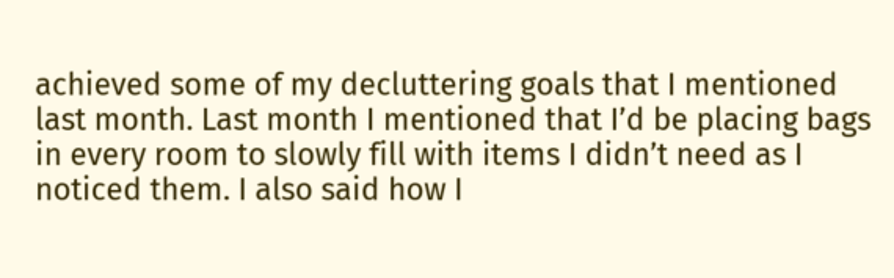achieved some of my decluttering goals that I mentioned last month. Last month I mentioned that I’d be placing bags in every room to slowly fill with items I didn’t need as I noticed them. I also said how I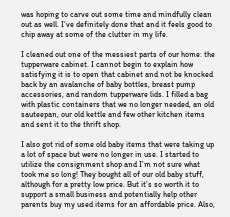was hoping to carve out some time and mindfully clean out as well. I’ve definitely done that and it feels good to chip away at some of the clutter in my life.

I cleaned out one of the messiest parts of our home: the tupperware cabinet. I cannot begin to explain how satisfying it is to open that cabinet and not be knocked back by an avalanche of baby bottles, breast pump accessories, and random tupperware lids. I filled a bag with plastic containers that we no longer needed, an old sauteepan, our old kettle and few other kitchen items and sent it to the thrift shop.

I also got rid of some old baby items that were taking up a lot of space but were no longer in use. I started to utilize the consignment shop and I’m not sure what took me so long! They bought all of our old baby stuff, although for a pretty low price. But it’s so worth it to support a small business and potentially help other parents buy my used items for an affordable price. Also,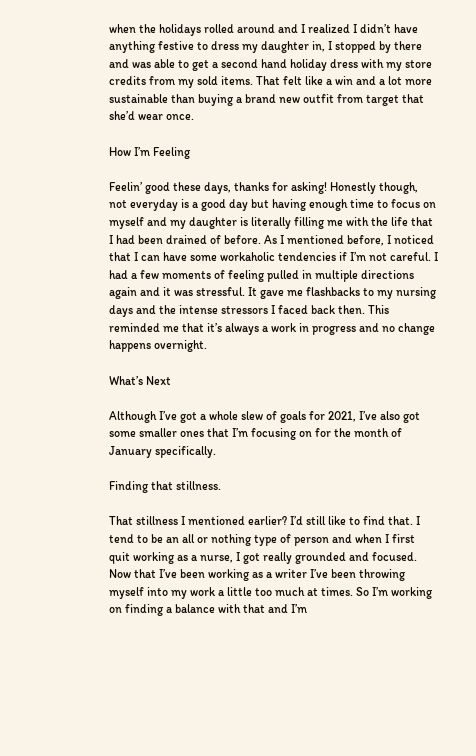when the holidays rolled around and I realized I didn’t have anything festive to dress my daughter in, I stopped by there and was able to get a second hand holiday dress with my store credits from my sold items. That felt like a win and a lot more sustainable than buying a brand new outfit from target that she’d wear once.

How I’m Feeling

Feelin’ good these days, thanks for asking! Honestly though, not everyday is a good day but having enough time to focus on myself and my daughter is literally filling me with the life that I had been drained of before. As I mentioned before, I noticed that I can have some workaholic tendencies if I’m not careful. I had a few moments of feeling pulled in multiple directions again and it was stressful. It gave me flashbacks to my nursing days and the intense stressors I faced back then. This reminded me that it’s always a work in progress and no change happens overnight.

What’s Next

Although I’ve got a whole slew of goals for 2021, I’ve also got some smaller ones that I’m focusing on for the month of January specifically.

Finding that stillness.

That stillness I mentioned earlier? I’d still like to find that. I tend to be an all or nothing type of person and when I first quit working as a nurse, I got really grounded and focused. Now that I’ve been working as a writer I’ve been throwing myself into my work a little too much at times. So I’m working on finding a balance with that and I’m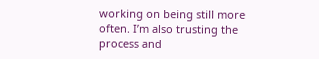working on being still more often. I’m also trusting the process and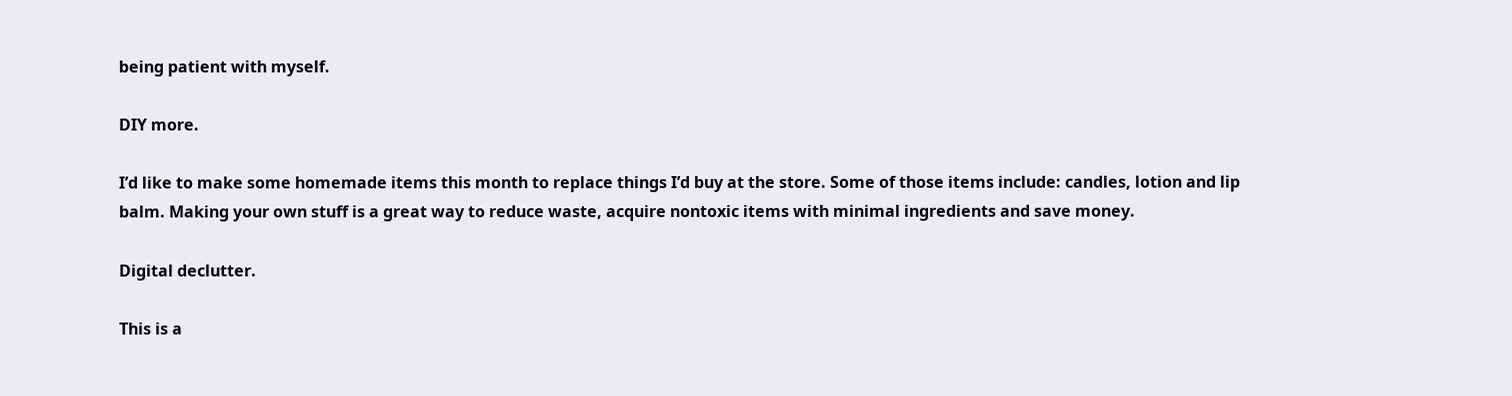being patient with myself.

DIY more.

I’d like to make some homemade items this month to replace things I’d buy at the store. Some of those items include: candles, lotion and lip balm. Making your own stuff is a great way to reduce waste, acquire nontoxic items with minimal ingredients and save money.

Digital declutter.

This is a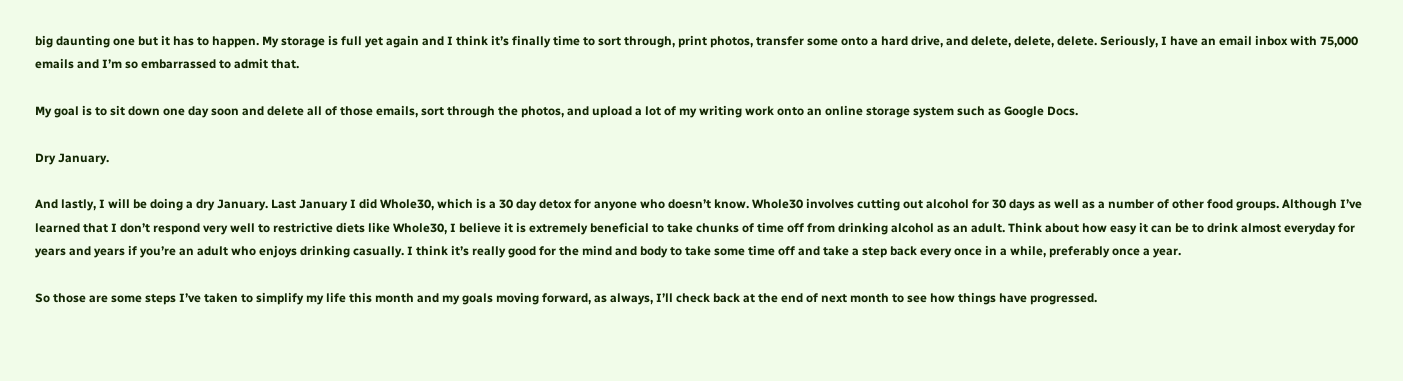big daunting one but it has to happen. My storage is full yet again and I think it’s finally time to sort through, print photos, transfer some onto a hard drive, and delete, delete, delete. Seriously, I have an email inbox with 75,000 emails and I’m so embarrassed to admit that.

My goal is to sit down one day soon and delete all of those emails, sort through the photos, and upload a lot of my writing work onto an online storage system such as Google Docs.

Dry January.

And lastly, I will be doing a dry January. Last January I did Whole30, which is a 30 day detox for anyone who doesn’t know. Whole30 involves cutting out alcohol for 30 days as well as a number of other food groups. Although I’ve learned that I don’t respond very well to restrictive diets like Whole30, I believe it is extremely beneficial to take chunks of time off from drinking alcohol as an adult. Think about how easy it can be to drink almost everyday for years and years if you’re an adult who enjoys drinking casually. I think it’s really good for the mind and body to take some time off and take a step back every once in a while, preferably once a year.

So those are some steps I’ve taken to simplify my life this month and my goals moving forward, as always, I’ll check back at the end of next month to see how things have progressed.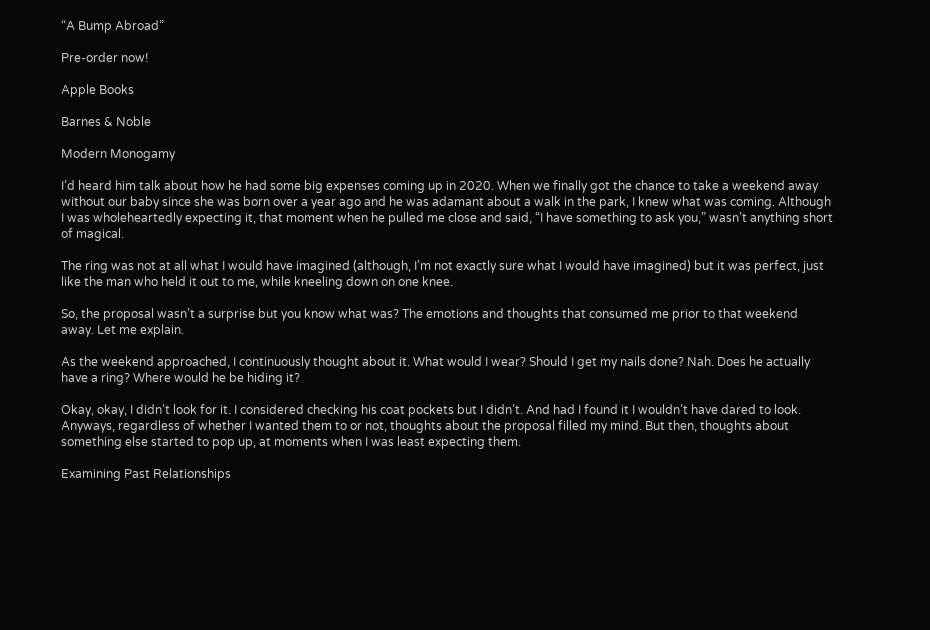“A Bump Abroad”

Pre-order now!

Apple Books

Barnes & Noble

Modern Monogamy

I’d heard him talk about how he had some big expenses coming up in 2020. When we finally got the chance to take a weekend away without our baby since she was born over a year ago and he was adamant about a walk in the park, I knew what was coming. Although I was wholeheartedly expecting it, that moment when he pulled me close and said, “I have something to ask you,” wasn’t anything short of magical.

The ring was not at all what I would have imagined (although, I’m not exactly sure what I would have imagined) but it was perfect, just like the man who held it out to me, while kneeling down on one knee.

So, the proposal wasn’t a surprise but you know what was? The emotions and thoughts that consumed me prior to that weekend away. Let me explain.

As the weekend approached, I continuously thought about it. What would I wear? Should I get my nails done? Nah. Does he actually have a ring? Where would he be hiding it?

Okay, okay, I didn’t look for it. I considered checking his coat pockets but I didn’t. And had I found it I wouldn’t have dared to look. Anyways, regardless of whether I wanted them to or not, thoughts about the proposal filled my mind. But then, thoughts about something else started to pop up, at moments when I was least expecting them.

Examining Past Relationships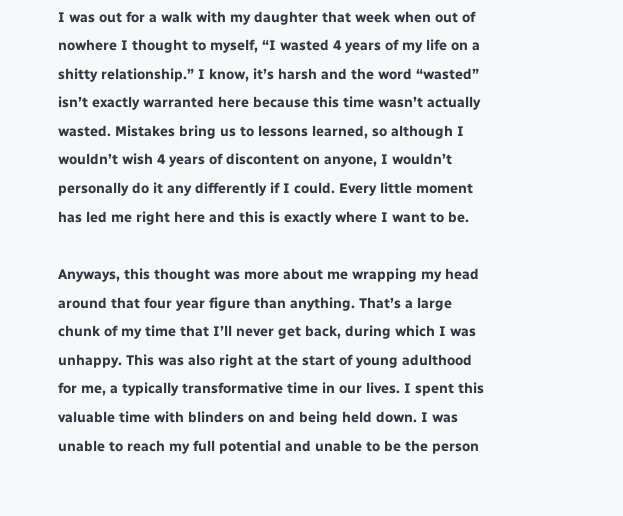I was out for a walk with my daughter that week when out of nowhere I thought to myself, “I wasted 4 years of my life on a shitty relationship.” I know, it’s harsh and the word “wasted” isn’t exactly warranted here because this time wasn’t actually wasted. Mistakes bring us to lessons learned, so although I wouldn’t wish 4 years of discontent on anyone, I wouldn’t personally do it any differently if I could. Every little moment has led me right here and this is exactly where I want to be.

Anyways, this thought was more about me wrapping my head around that four year figure than anything. That’s a large chunk of my time that I’ll never get back, during which I was unhappy. This was also right at the start of young adulthood for me, a typically transformative time in our lives. I spent this valuable time with blinders on and being held down. I was unable to reach my full potential and unable to be the person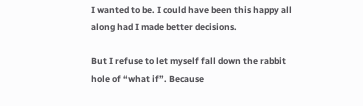I wanted to be. I could have been this happy all along had I made better decisions.

But I refuse to let myself fall down the rabbit hole of “what if”. Because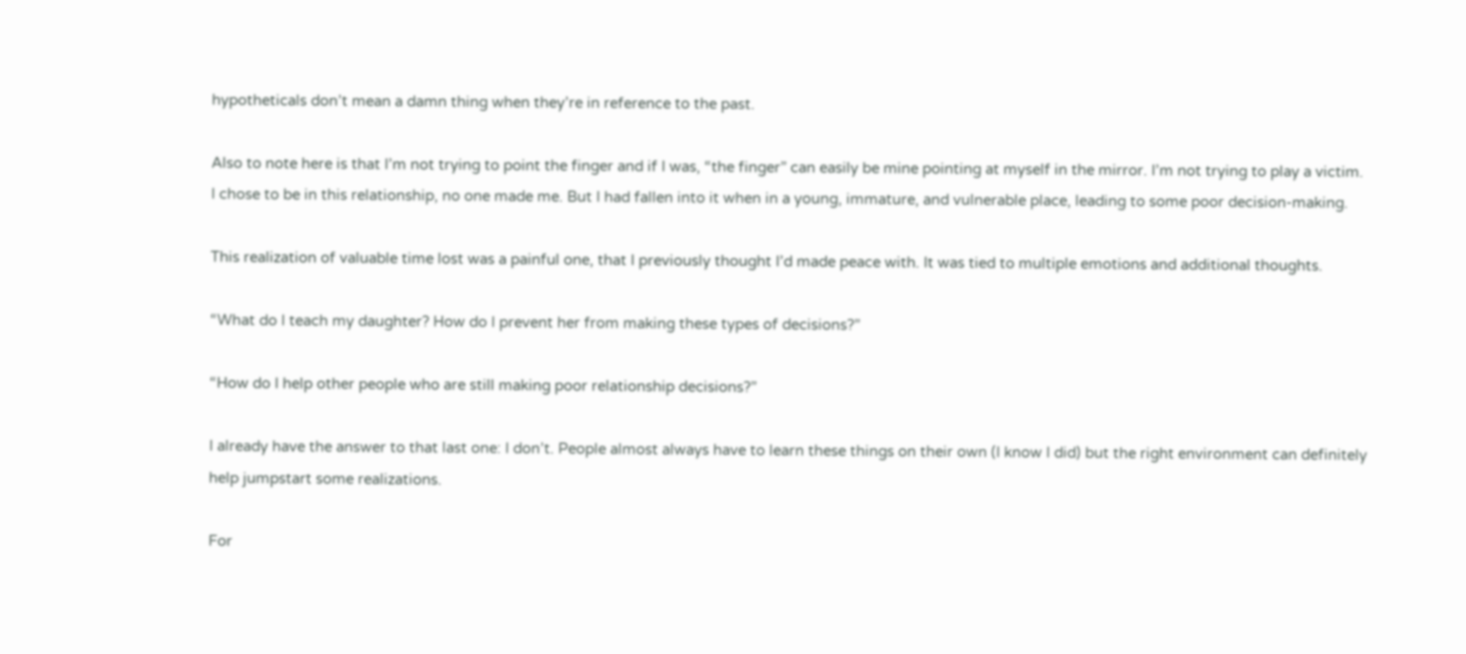hypotheticals don’t mean a damn thing when they’re in reference to the past.

Also to note here is that I’m not trying to point the finger and if I was, “the finger” can easily be mine pointing at myself in the mirror. I’m not trying to play a victim. I chose to be in this relationship, no one made me. But I had fallen into it when in a young, immature, and vulnerable place, leading to some poor decision-making.

This realization of valuable time lost was a painful one, that I previously thought I’d made peace with. It was tied to multiple emotions and additional thoughts.

“What do I teach my daughter? How do I prevent her from making these types of decisions?”

“How do I help other people who are still making poor relationship decisions?”

I already have the answer to that last one: I don’t. People almost always have to learn these things on their own (I know I did) but the right environment can definitely help jumpstart some realizations.

For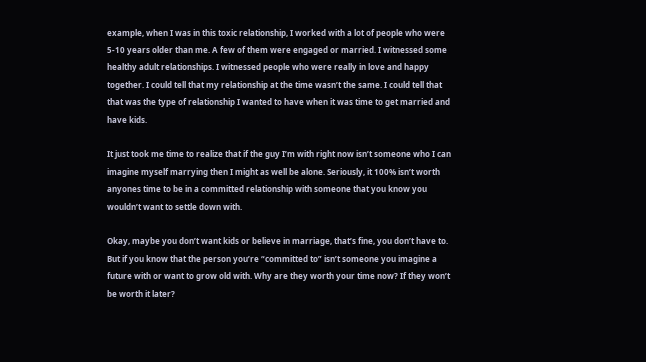example, when I was in this toxic relationship, I worked with a lot of people who were 5-10 years older than me. A few of them were engaged or married. I witnessed some healthy adult relationships. I witnessed people who were really in love and happy together. I could tell that my relationship at the time wasn’t the same. I could tell that that was the type of relationship I wanted to have when it was time to get married and have kids.

It just took me time to realize that if the guy I’m with right now isn’t someone who I can imagine myself marrying then I might as well be alone. Seriously, it 100% isn’t worth anyones time to be in a committed relationship with someone that you know you wouldn’t want to settle down with.

Okay, maybe you don’t want kids or believe in marriage, that’s fine, you don’t have to. But if you know that the person you’re “committed to” isn’t someone you imagine a future with or want to grow old with. Why are they worth your time now? If they won’t be worth it later?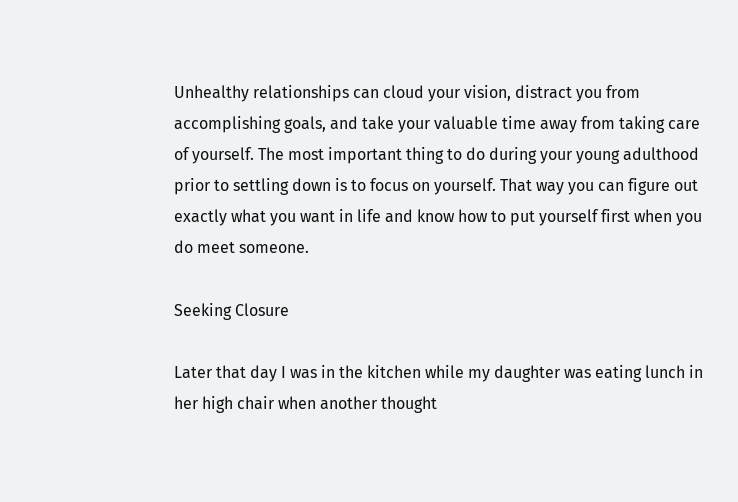Unhealthy relationships can cloud your vision, distract you from accomplishing goals, and take your valuable time away from taking care of yourself. The most important thing to do during your young adulthood prior to settling down is to focus on yourself. That way you can figure out exactly what you want in life and know how to put yourself first when you do meet someone.

Seeking Closure

Later that day I was in the kitchen while my daughter was eating lunch in her high chair when another thought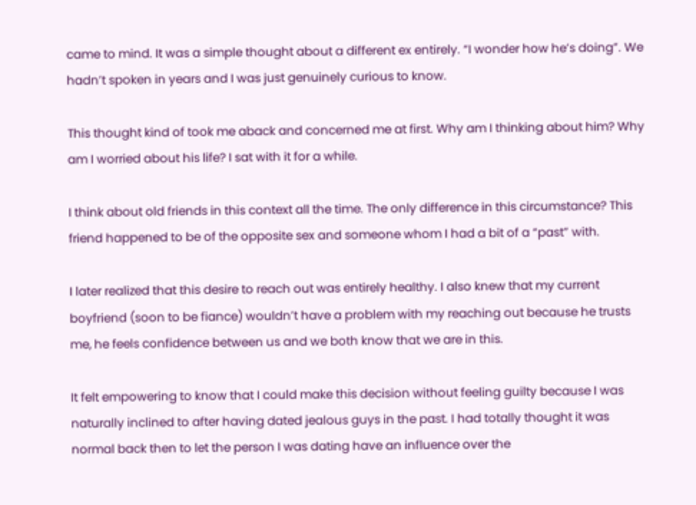came to mind. It was a simple thought about a different ex entirely. “I wonder how he’s doing”. We hadn’t spoken in years and I was just genuinely curious to know.

This thought kind of took me aback and concerned me at first. Why am I thinking about him? Why am I worried about his life? I sat with it for a while.

I think about old friends in this context all the time. The only difference in this circumstance? This friend happened to be of the opposite sex and someone whom I had a bit of a “past” with.

I later realized that this desire to reach out was entirely healthy. I also knew that my current boyfriend (soon to be fiance) wouldn’t have a problem with my reaching out because he trusts me, he feels confidence between us and we both know that we are in this.

It felt empowering to know that I could make this decision without feeling guilty because I was naturally inclined to after having dated jealous guys in the past. I had totally thought it was normal back then to let the person I was dating have an influence over the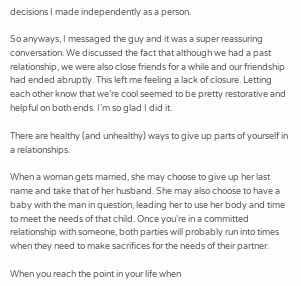decisions I made independently as a person.

So anyways, I messaged the guy and it was a super reassuring conversation. We discussed the fact that although we had a past relationship, we were also close friends for a while and our friendship had ended abruptly. This left me feeling a lack of closure. Letting each other know that we’re cool seemed to be pretty restorative and helpful on both ends. I’m so glad I did it.

There are healthy (and unhealthy) ways to give up parts of yourself in a relationships.

When a woman gets married, she may choose to give up her last name and take that of her husband. She may also choose to have a baby with the man in question, leading her to use her body and time to meet the needs of that child. Once you’re in a committed relationship with someone, both parties will probably run into times when they need to make sacrifices for the needs of their partner.

When you reach the point in your life when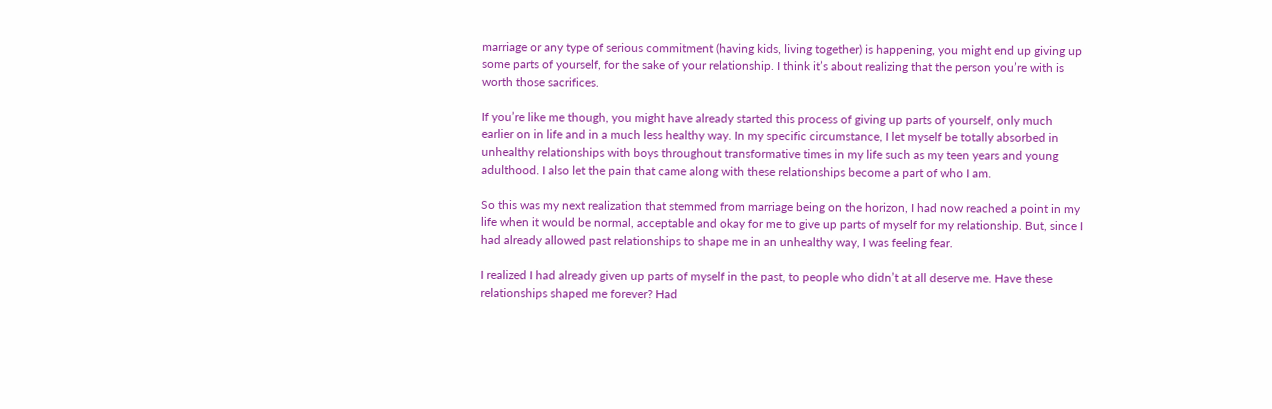marriage or any type of serious commitment (having kids, living together) is happening, you might end up giving up some parts of yourself, for the sake of your relationship. I think it’s about realizing that the person you’re with is worth those sacrifices.

If you’re like me though, you might have already started this process of giving up parts of yourself, only much earlier on in life and in a much less healthy way. In my specific circumstance, I let myself be totally absorbed in unhealthy relationships with boys throughout transformative times in my life such as my teen years and young adulthood. I also let the pain that came along with these relationships become a part of who I am.

So this was my next realization that stemmed from marriage being on the horizon, I had now reached a point in my life when it would be normal, acceptable and okay for me to give up parts of myself for my relationship. But, since I had already allowed past relationships to shape me in an unhealthy way, I was feeling fear.

I realized I had already given up parts of myself in the past, to people who didn’t at all deserve me. Have these relationships shaped me forever? Had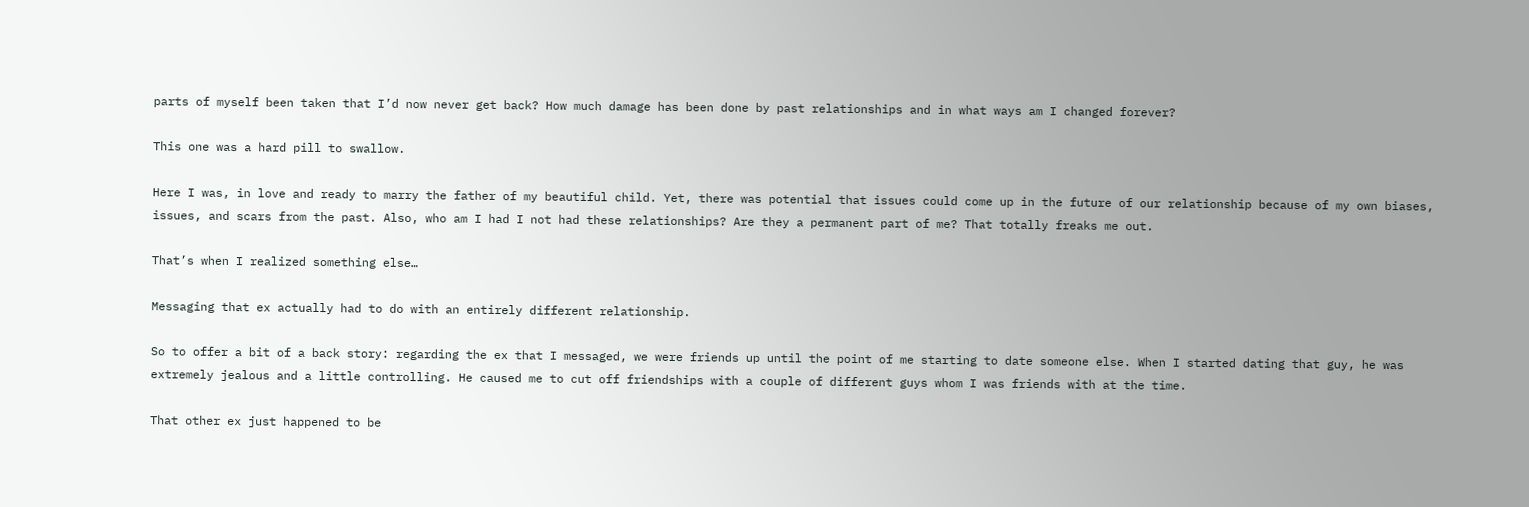parts of myself been taken that I’d now never get back? How much damage has been done by past relationships and in what ways am I changed forever?

This one was a hard pill to swallow.

Here I was, in love and ready to marry the father of my beautiful child. Yet, there was potential that issues could come up in the future of our relationship because of my own biases, issues, and scars from the past. Also, who am I had I not had these relationships? Are they a permanent part of me? That totally freaks me out.

That’s when I realized something else…

Messaging that ex actually had to do with an entirely different relationship.

So to offer a bit of a back story: regarding the ex that I messaged, we were friends up until the point of me starting to date someone else. When I started dating that guy, he was extremely jealous and a little controlling. He caused me to cut off friendships with a couple of different guys whom I was friends with at the time.

That other ex just happened to be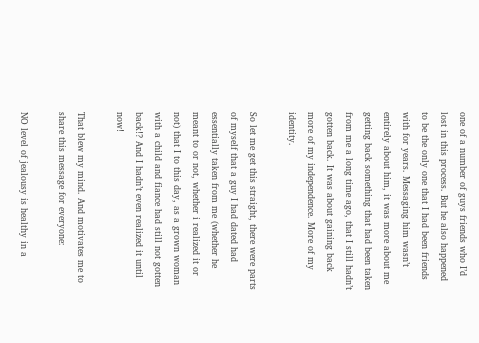one of a number of guys friends who I’d lost in this process. But he also happened to be the only one that I had been friends with for years. Messaging him wasn’t entirely about him, it was more about me getting back something that had been taken from me a long time ago, that I still hadn’t gotten back. It was about gaining back more of my independence. More of my identity.

So let me get this straight, there were parts of myself that a guy I had dated had essentially taken from me (whether he meant to or not, whether i realized it or not) that I to this day, as a grown woman with a child and fiance had still not gotten back!? And I hadn’t even realized it until now!

That blew my mind. And motivates me to share this message for everyone:

NO level of jealousy is healthy in a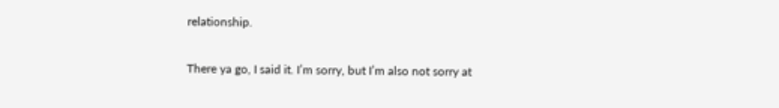relationship.

There ya go, I said it. I’m sorry, but I’m also not sorry at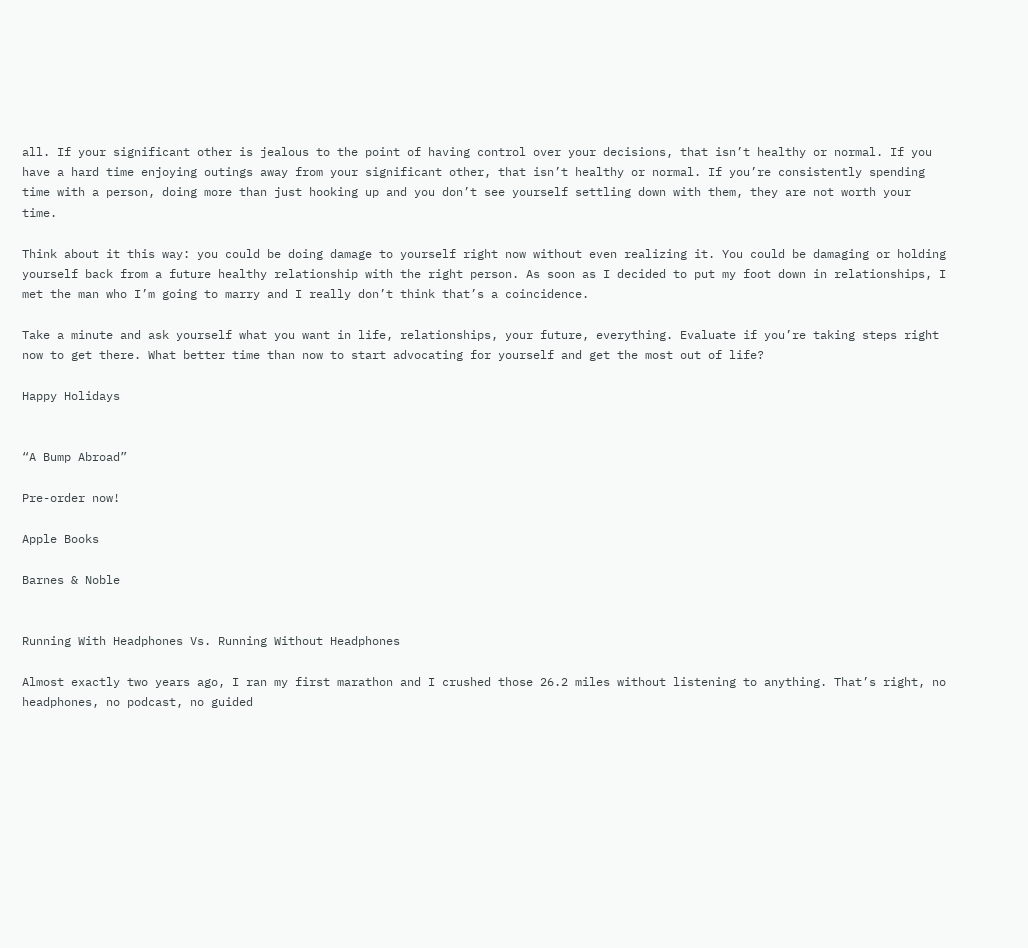all. If your significant other is jealous to the point of having control over your decisions, that isn’t healthy or normal. If you have a hard time enjoying outings away from your significant other, that isn’t healthy or normal. If you’re consistently spending time with a person, doing more than just hooking up and you don’t see yourself settling down with them, they are not worth your time.

Think about it this way: you could be doing damage to yourself right now without even realizing it. You could be damaging or holding yourself back from a future healthy relationship with the right person. As soon as I decided to put my foot down in relationships, I met the man who I’m going to marry and I really don’t think that’s a coincidence.

Take a minute and ask yourself what you want in life, relationships, your future, everything. Evaluate if you’re taking steps right now to get there. What better time than now to start advocating for yourself and get the most out of life?

Happy Holidays


“A Bump Abroad”

Pre-order now!

Apple Books

Barnes & Noble


Running With Headphones Vs. Running Without Headphones

Almost exactly two years ago, I ran my first marathon and I crushed those 26.2 miles without listening to anything. That’s right, no headphones, no podcast, no guided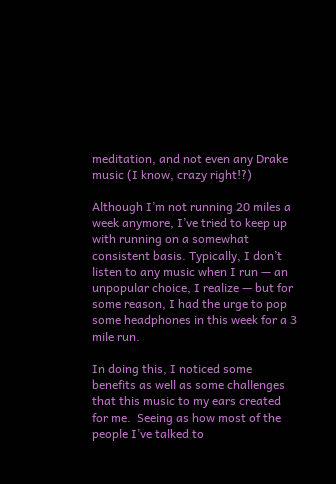meditation, and not even any Drake music (I know, crazy right!?)

Although I’m not running 20 miles a week anymore, I’ve tried to keep up with running on a somewhat consistent basis. Typically, I don’t listen to any music when I run — an unpopular choice, I realize — but for some reason, I had the urge to pop some headphones in this week for a 3 mile run.

In doing this, I noticed some benefits as well as some challenges that this music to my ears created for me.  Seeing as how most of the people I’ve talked to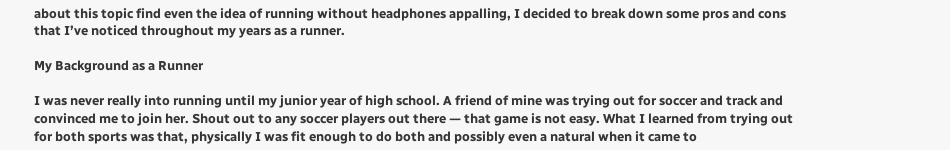about this topic find even the idea of running without headphones appalling, I decided to break down some pros and cons that I’ve noticed throughout my years as a runner.

My Background as a Runner

I was never really into running until my junior year of high school. A friend of mine was trying out for soccer and track and convinced me to join her. Shout out to any soccer players out there — that game is not easy. What I learned from trying out for both sports was that, physically I was fit enough to do both and possibly even a natural when it came to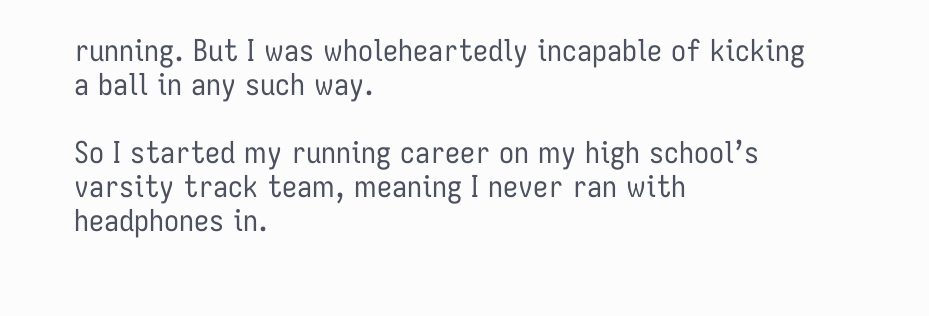running. But I was wholeheartedly incapable of kicking a ball in any such way.

So I started my running career on my high school’s varsity track team, meaning I never ran with headphones in.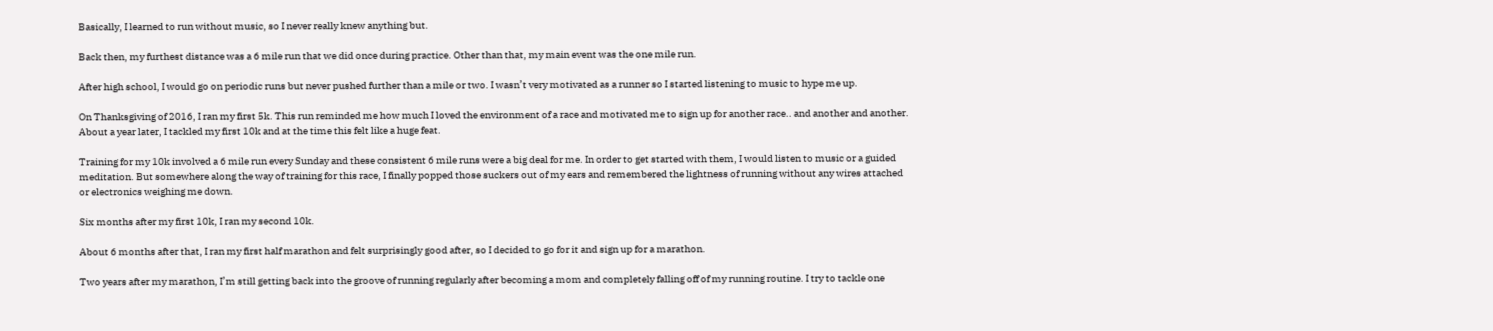Basically, I learned to run without music, so I never really knew anything but.

Back then, my furthest distance was a 6 mile run that we did once during practice. Other than that, my main event was the one mile run.

After high school, I would go on periodic runs but never pushed further than a mile or two. I wasn’t very motivated as a runner so I started listening to music to hype me up.

On Thanksgiving of 2016, I ran my first 5k. This run reminded me how much I loved the environment of a race and motivated me to sign up for another race.. and another and another. About a year later, I tackled my first 10k and at the time this felt like a huge feat.

Training for my 10k involved a 6 mile run every Sunday and these consistent 6 mile runs were a big deal for me. In order to get started with them, I would listen to music or a guided meditation. But somewhere along the way of training for this race, I finally popped those suckers out of my ears and remembered the lightness of running without any wires attached or electronics weighing me down.

Six months after my first 10k, I ran my second 10k.

About 6 months after that, I ran my first half marathon and felt surprisingly good after, so I decided to go for it and sign up for a marathon.

Two years after my marathon, I’m still getting back into the groove of running regularly after becoming a mom and completely falling off of my running routine. I try to tackle one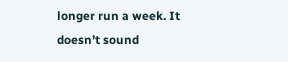longer run a week. It doesn’t sound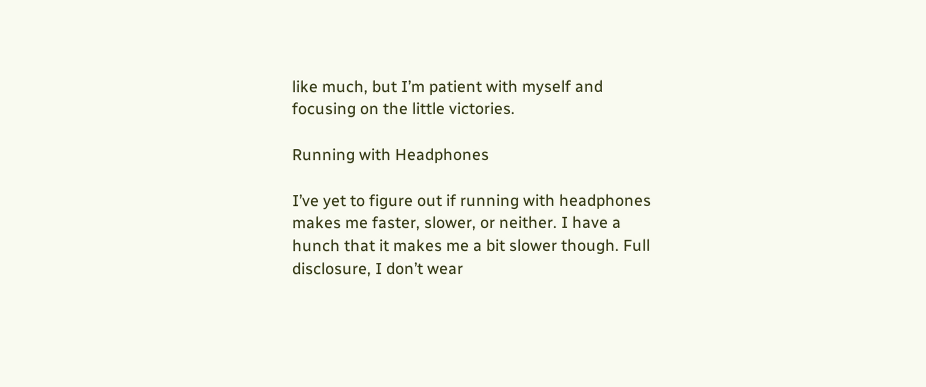like much, but I’m patient with myself and focusing on the little victories.

Running with Headphones

I’ve yet to figure out if running with headphones makes me faster, slower, or neither. I have a hunch that it makes me a bit slower though. Full disclosure, I don’t wear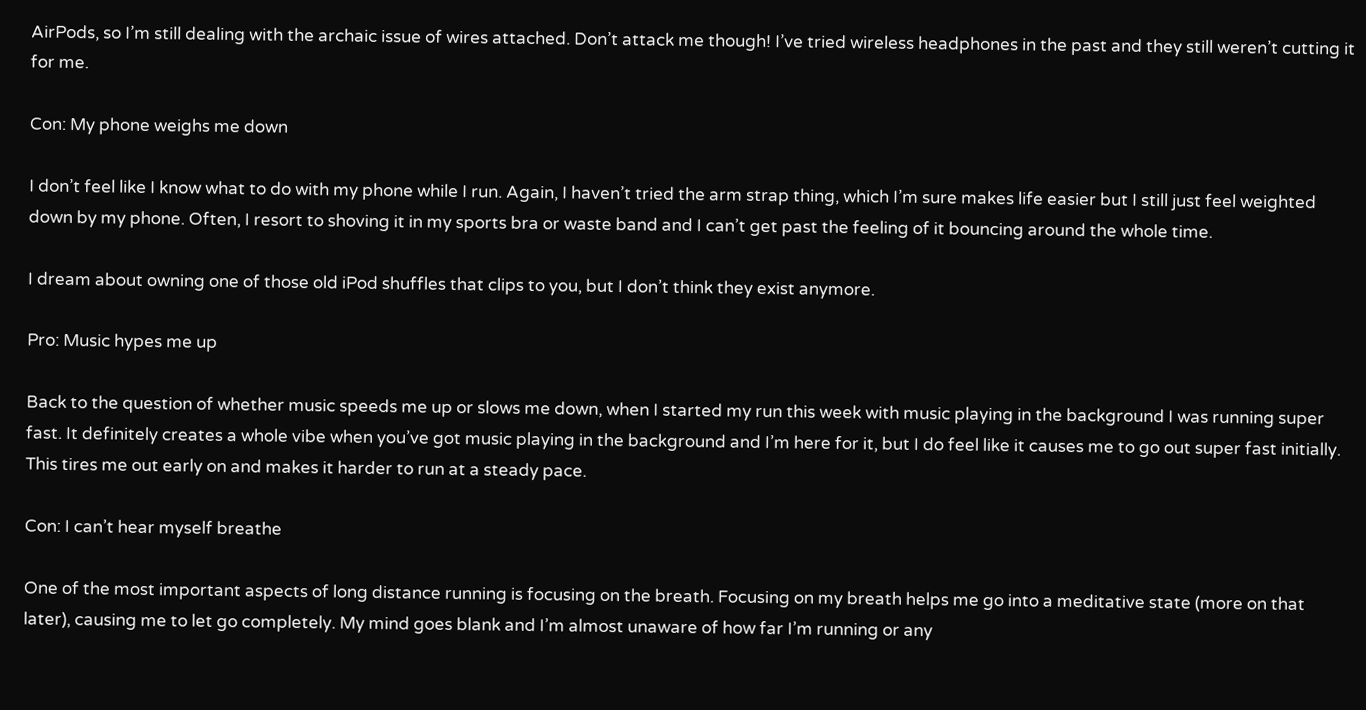AirPods, so I’m still dealing with the archaic issue of wires attached. Don’t attack me though! I’ve tried wireless headphones in the past and they still weren’t cutting it for me.

Con: My phone weighs me down

I don’t feel like I know what to do with my phone while I run. Again, I haven’t tried the arm strap thing, which I’m sure makes life easier but I still just feel weighted down by my phone. Often, I resort to shoving it in my sports bra or waste band and I can’t get past the feeling of it bouncing around the whole time.

I dream about owning one of those old iPod shuffles that clips to you, but I don’t think they exist anymore.

Pro: Music hypes me up

Back to the question of whether music speeds me up or slows me down, when I started my run this week with music playing in the background I was running super fast. It definitely creates a whole vibe when you’ve got music playing in the background and I’m here for it, but I do feel like it causes me to go out super fast initially. This tires me out early on and makes it harder to run at a steady pace.

Con: I can’t hear myself breathe

One of the most important aspects of long distance running is focusing on the breath. Focusing on my breath helps me go into a meditative state (more on that later), causing me to let go completely. My mind goes blank and I’m almost unaware of how far I’m running or any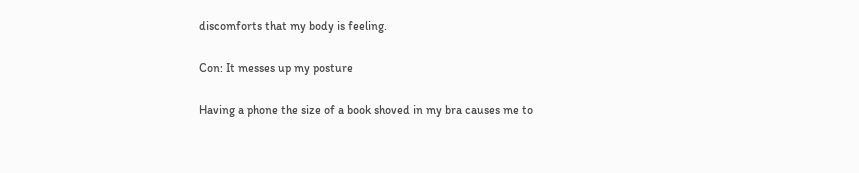discomforts that my body is feeling.

Con: It messes up my posture

Having a phone the size of a book shoved in my bra causes me to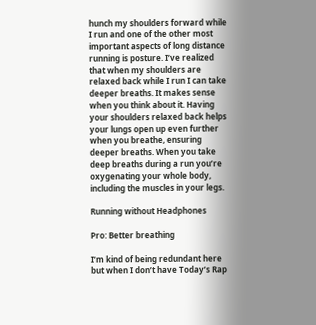hunch my shoulders forward while I run and one of the other most important aspects of long distance running is posture. I’ve realized that when my shoulders are relaxed back while I run I can take deeper breaths. It makes sense when you think about it. Having your shoulders relaxed back helps your lungs open up even further when you breathe, ensuring deeper breaths. When you take deep breaths during a run you’re oxygenating your whole body, including the muscles in your legs.

Running without Headphones

Pro: Better breathing

I’m kind of being redundant here but when I don’t have Today’s Rap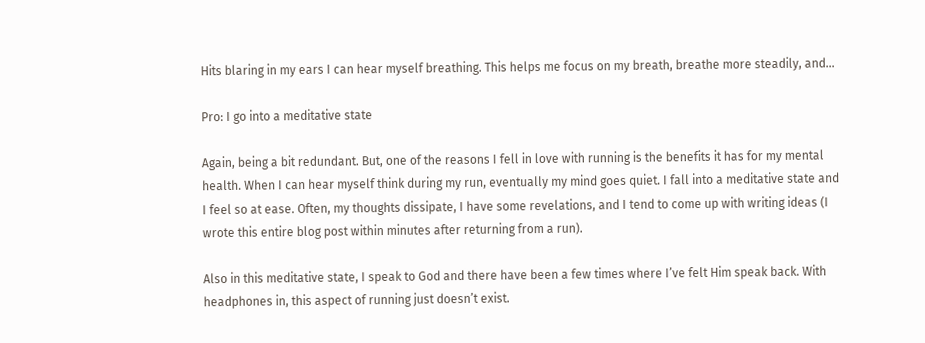Hits blaring in my ears I can hear myself breathing. This helps me focus on my breath, breathe more steadily, and…

Pro: I go into a meditative state

Again, being a bit redundant. But, one of the reasons I fell in love with running is the benefits it has for my mental health. When I can hear myself think during my run, eventually my mind goes quiet. I fall into a meditative state and I feel so at ease. Often, my thoughts dissipate, I have some revelations, and I tend to come up with writing ideas (I wrote this entire blog post within minutes after returning from a run).

Also in this meditative state, I speak to God and there have been a few times where I’ve felt Him speak back. With headphones in, this aspect of running just doesn’t exist.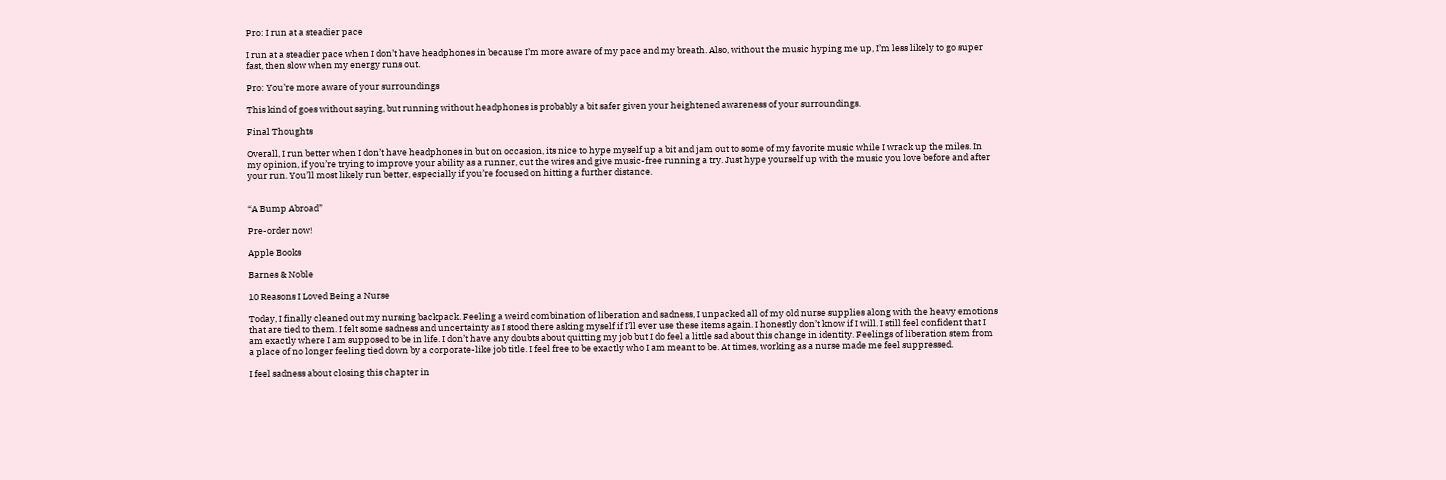Pro: I run at a steadier pace

I run at a steadier pace when I don’t have headphones in because I’m more aware of my pace and my breath. Also, without the music hyping me up, I’m less likely to go super fast, then slow when my energy runs out.

Pro: You’re more aware of your surroundings

This kind of goes without saying, but running without headphones is probably a bit safer given your heightened awareness of your surroundings.

Final Thoughts

Overall, I run better when I don’t have headphones in but on occasion, its nice to hype myself up a bit and jam out to some of my favorite music while I wrack up the miles. In my opinion, if you’re trying to improve your ability as a runner, cut the wires and give music-free running a try. Just hype yourself up with the music you love before and after your run. You’ll most likely run better, especially if you’re focused on hitting a further distance.


“A Bump Abroad”

Pre-order now!

Apple Books

Barnes & Noble

10 Reasons I Loved Being a Nurse

Today, I finally cleaned out my nursing backpack. Feeling a weird combination of liberation and sadness, I unpacked all of my old nurse supplies along with the heavy emotions that are tied to them. I felt some sadness and uncertainty as I stood there asking myself if I’ll ever use these items again. I honestly don’t know if I will. I still feel confident that I am exactly where I am supposed to be in life. I don’t have any doubts about quitting my job but I do feel a little sad about this change in identity. Feelings of liberation stem from a place of no longer feeling tied down by a corporate-like job title. I feel free to be exactly who I am meant to be. At times, working as a nurse made me feel suppressed.

I feel sadness about closing this chapter in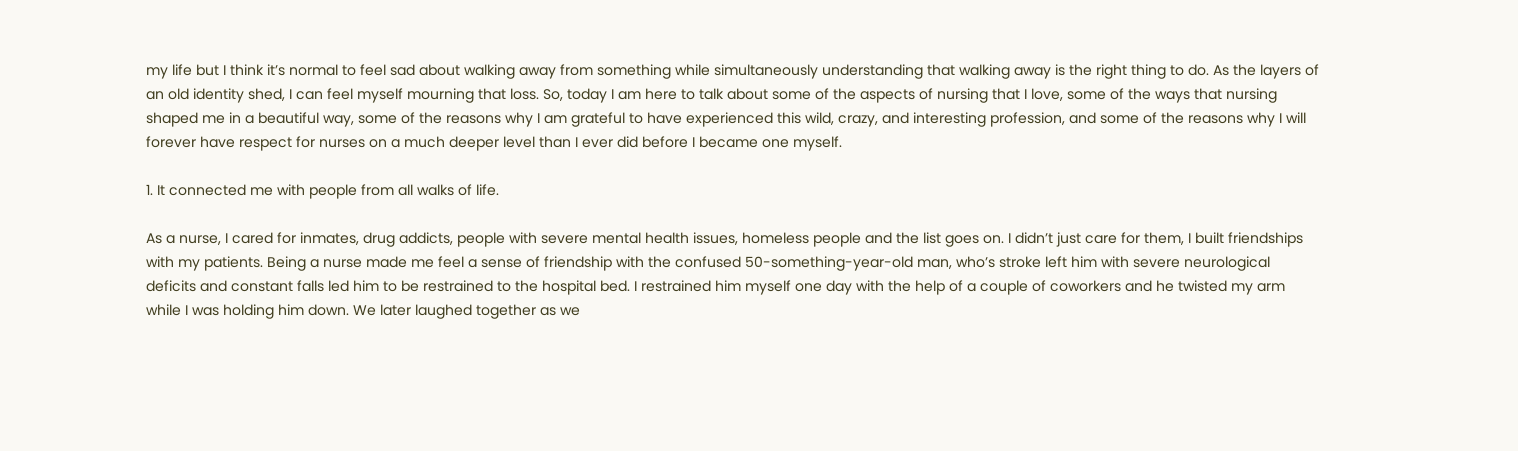my life but I think it’s normal to feel sad about walking away from something while simultaneously understanding that walking away is the right thing to do. As the layers of an old identity shed, I can feel myself mourning that loss. So, today I am here to talk about some of the aspects of nursing that I love, some of the ways that nursing shaped me in a beautiful way, some of the reasons why I am grateful to have experienced this wild, crazy, and interesting profession, and some of the reasons why I will forever have respect for nurses on a much deeper level than I ever did before I became one myself.

1. It connected me with people from all walks of life.

As a nurse, I cared for inmates, drug addicts, people with severe mental health issues, homeless people and the list goes on. I didn’t just care for them, I built friendships with my patients. Being a nurse made me feel a sense of friendship with the confused 50-something-year-old man, who’s stroke left him with severe neurological deficits and constant falls led him to be restrained to the hospital bed. I restrained him myself one day with the help of a couple of coworkers and he twisted my arm while I was holding him down. We later laughed together as we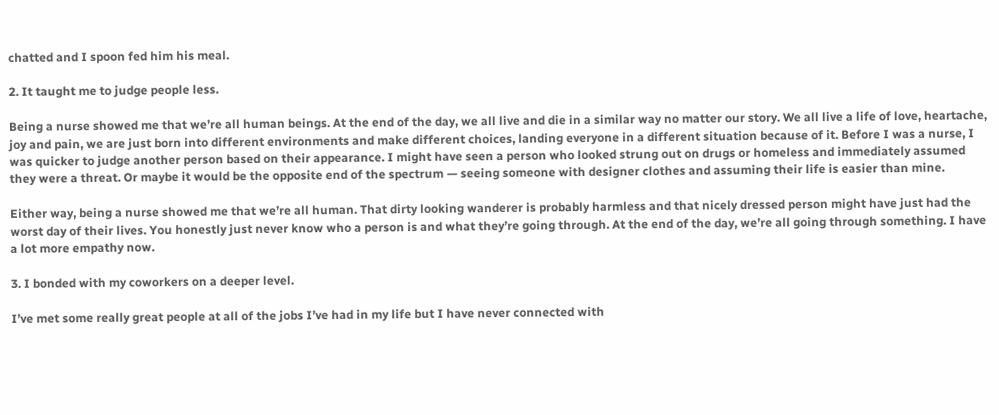chatted and I spoon fed him his meal.

2. It taught me to judge people less.

Being a nurse showed me that we’re all human beings. At the end of the day, we all live and die in a similar way no matter our story. We all live a life of love, heartache, joy and pain, we are just born into different environments and make different choices, landing everyone in a different situation because of it. Before I was a nurse, I was quicker to judge another person based on their appearance. I might have seen a person who looked strung out on drugs or homeless and immediately assumed they were a threat. Or maybe it would be the opposite end of the spectrum — seeing someone with designer clothes and assuming their life is easier than mine.

Either way, being a nurse showed me that we’re all human. That dirty looking wanderer is probably harmless and that nicely dressed person might have just had the worst day of their lives. You honestly just never know who a person is and what they’re going through. At the end of the day, we’re all going through something. I have a lot more empathy now.

3. I bonded with my coworkers on a deeper level.

I’ve met some really great people at all of the jobs I’ve had in my life but I have never connected with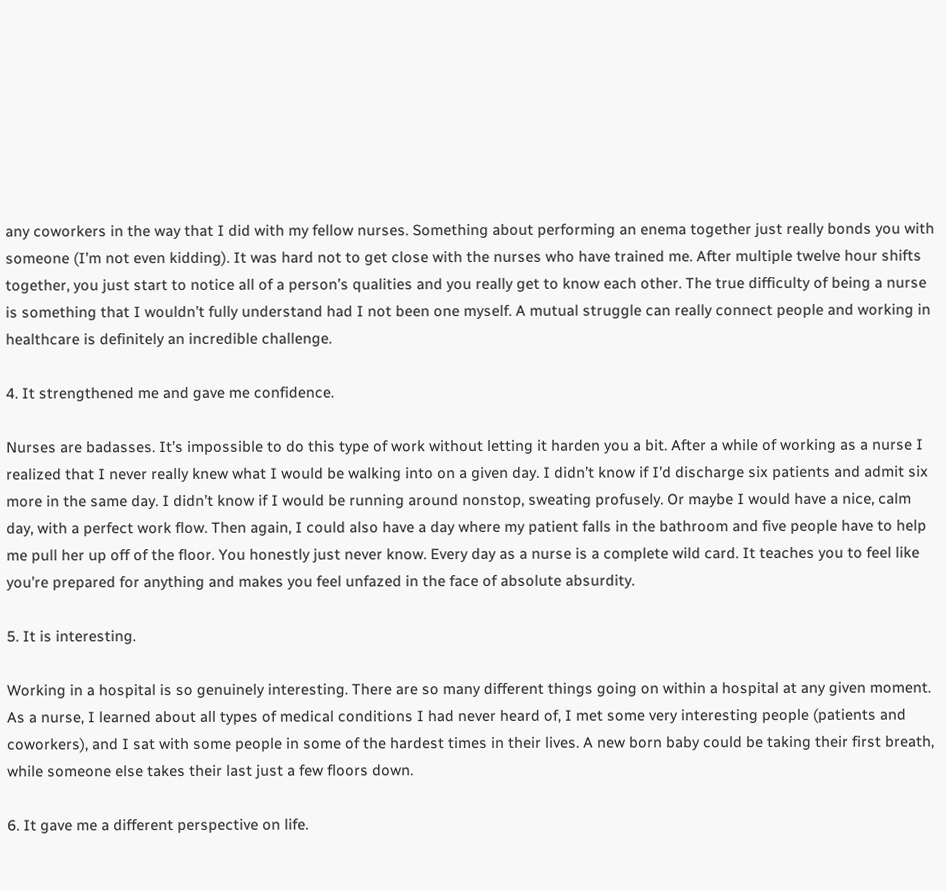any coworkers in the way that I did with my fellow nurses. Something about performing an enema together just really bonds you with someone (I’m not even kidding). It was hard not to get close with the nurses who have trained me. After multiple twelve hour shifts together, you just start to notice all of a person’s qualities and you really get to know each other. The true difficulty of being a nurse is something that I wouldn’t fully understand had I not been one myself. A mutual struggle can really connect people and working in healthcare is definitely an incredible challenge.

4. It strengthened me and gave me confidence.

Nurses are badasses. It’s impossible to do this type of work without letting it harden you a bit. After a while of working as a nurse I realized that I never really knew what I would be walking into on a given day. I didn’t know if I’d discharge six patients and admit six more in the same day. I didn’t know if I would be running around nonstop, sweating profusely. Or maybe I would have a nice, calm day, with a perfect work flow. Then again, I could also have a day where my patient falls in the bathroom and five people have to help me pull her up off of the floor. You honestly just never know. Every day as a nurse is a complete wild card. It teaches you to feel like you’re prepared for anything and makes you feel unfazed in the face of absolute absurdity.

5. It is interesting.

Working in a hospital is so genuinely interesting. There are so many different things going on within a hospital at any given moment. As a nurse, I learned about all types of medical conditions I had never heard of, I met some very interesting people (patients and coworkers), and I sat with some people in some of the hardest times in their lives. A new born baby could be taking their first breath, while someone else takes their last just a few floors down.

6. It gave me a different perspective on life.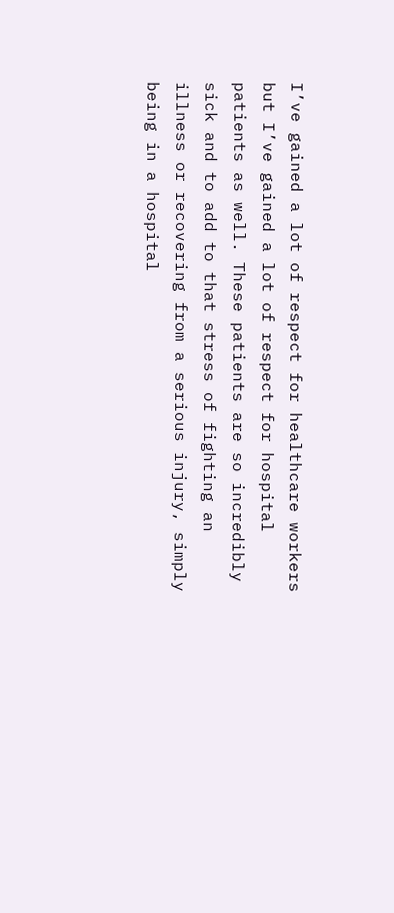I’ve gained a lot of respect for healthcare workers but I’ve gained a lot of respect for hospital patients as well. These patients are so incredibly sick and to add to that stress of fighting an illness or recovering from a serious injury, simply being in a hospital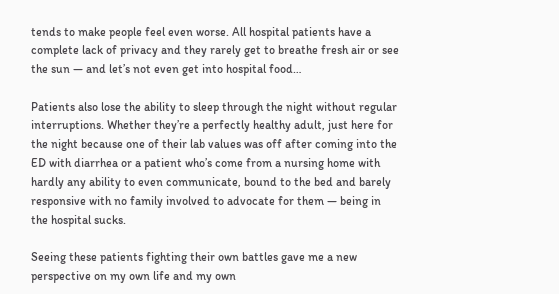tends to make people feel even worse. All hospital patients have a complete lack of privacy and they rarely get to breathe fresh air or see the sun — and let’s not even get into hospital food…

Patients also lose the ability to sleep through the night without regular interruptions. Whether they’re a perfectly healthy adult, just here for the night because one of their lab values was off after coming into the ED with diarrhea or a patient who’s come from a nursing home with hardly any ability to even communicate, bound to the bed and barely responsive with no family involved to advocate for them — being in the hospital sucks.

Seeing these patients fighting their own battles gave me a new perspective on my own life and my own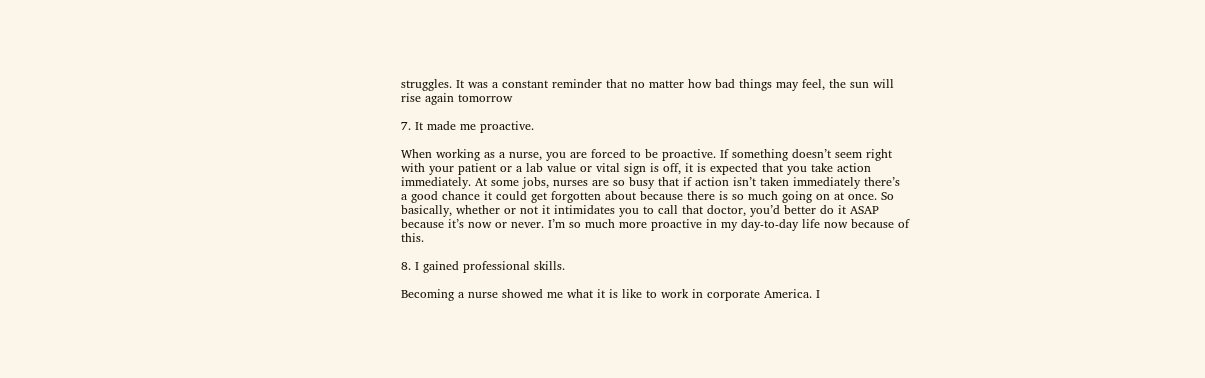struggles. It was a constant reminder that no matter how bad things may feel, the sun will rise again tomorrow

7. It made me proactive.

When working as a nurse, you are forced to be proactive. If something doesn’t seem right with your patient or a lab value or vital sign is off, it is expected that you take action immediately. At some jobs, nurses are so busy that if action isn’t taken immediately there’s a good chance it could get forgotten about because there is so much going on at once. So basically, whether or not it intimidates you to call that doctor, you’d better do it ASAP because it’s now or never. I’m so much more proactive in my day-to-day life now because of this.

8. I gained professional skills.

Becoming a nurse showed me what it is like to work in corporate America. I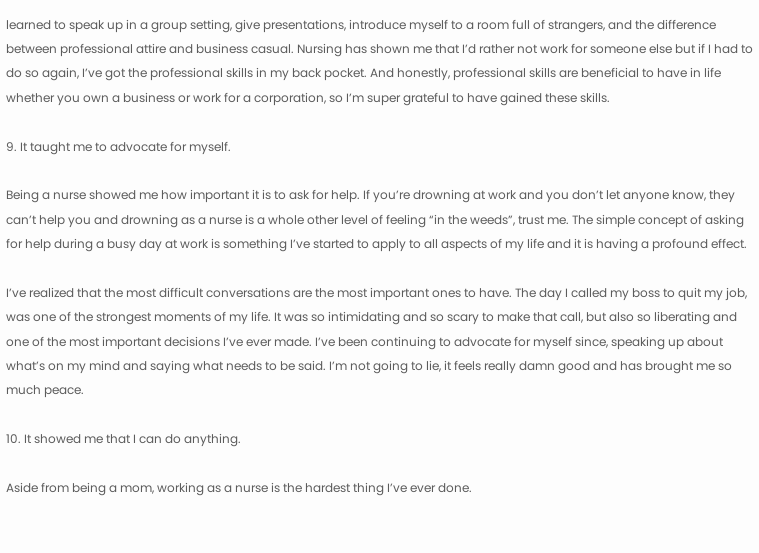learned to speak up in a group setting, give presentations, introduce myself to a room full of strangers, and the difference between professional attire and business casual. Nursing has shown me that I’d rather not work for someone else but if I had to do so again, I’ve got the professional skills in my back pocket. And honestly, professional skills are beneficial to have in life whether you own a business or work for a corporation, so I’m super grateful to have gained these skills.

9. It taught me to advocate for myself.

Being a nurse showed me how important it is to ask for help. If you’re drowning at work and you don’t let anyone know, they can’t help you and drowning as a nurse is a whole other level of feeling “in the weeds”, trust me. The simple concept of asking for help during a busy day at work is something I’ve started to apply to all aspects of my life and it is having a profound effect.

I’ve realized that the most difficult conversations are the most important ones to have. The day I called my boss to quit my job, was one of the strongest moments of my life. It was so intimidating and so scary to make that call, but also so liberating and one of the most important decisions I’ve ever made. I’ve been continuing to advocate for myself since, speaking up about what’s on my mind and saying what needs to be said. I’m not going to lie, it feels really damn good and has brought me so much peace.

10. It showed me that I can do anything.

Aside from being a mom, working as a nurse is the hardest thing I’ve ever done.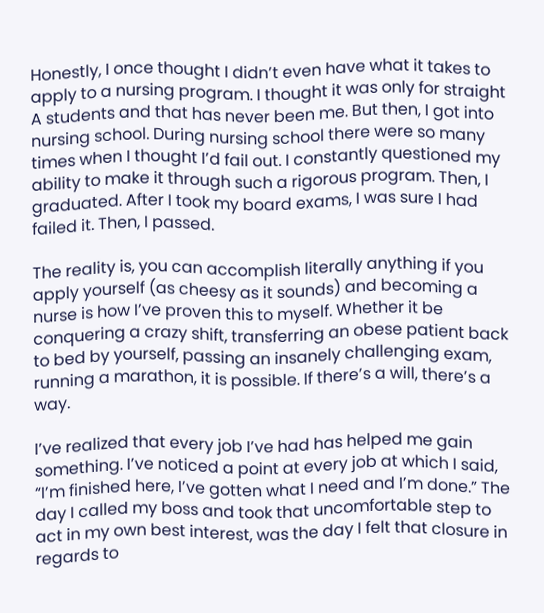Honestly, I once thought I didn’t even have what it takes to apply to a nursing program. I thought it was only for straight A students and that has never been me. But then, I got into nursing school. During nursing school there were so many times when I thought I’d fail out. I constantly questioned my ability to make it through such a rigorous program. Then, I graduated. After I took my board exams, I was sure I had failed it. Then, I passed.

The reality is, you can accomplish literally anything if you apply yourself (as cheesy as it sounds) and becoming a nurse is how I’ve proven this to myself. Whether it be conquering a crazy shift, transferring an obese patient back to bed by yourself, passing an insanely challenging exam, running a marathon, it is possible. If there’s a will, there’s a way.

I’ve realized that every job I’ve had has helped me gain something. I’ve noticed a point at every job at which I said, “I’m finished here, I’ve gotten what I need and I’m done.” The day I called my boss and took that uncomfortable step to act in my own best interest, was the day I felt that closure in regards to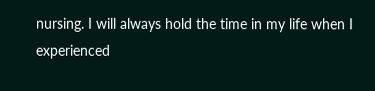nursing. I will always hold the time in my life when I experienced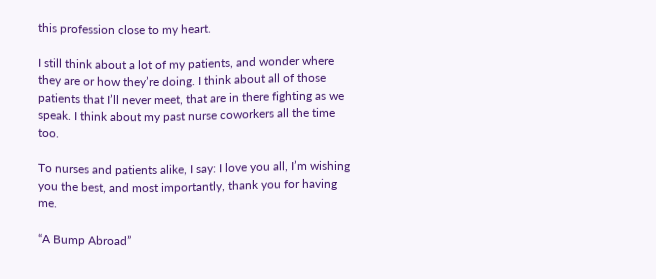this profession close to my heart.

I still think about a lot of my patients, and wonder where they are or how they’re doing. I think about all of those patients that I’ll never meet, that are in there fighting as we speak. I think about my past nurse coworkers all the time too.

To nurses and patients alike, I say: I love you all, I’m wishing you the best, and most importantly, thank you for having me.

“A Bump Abroad”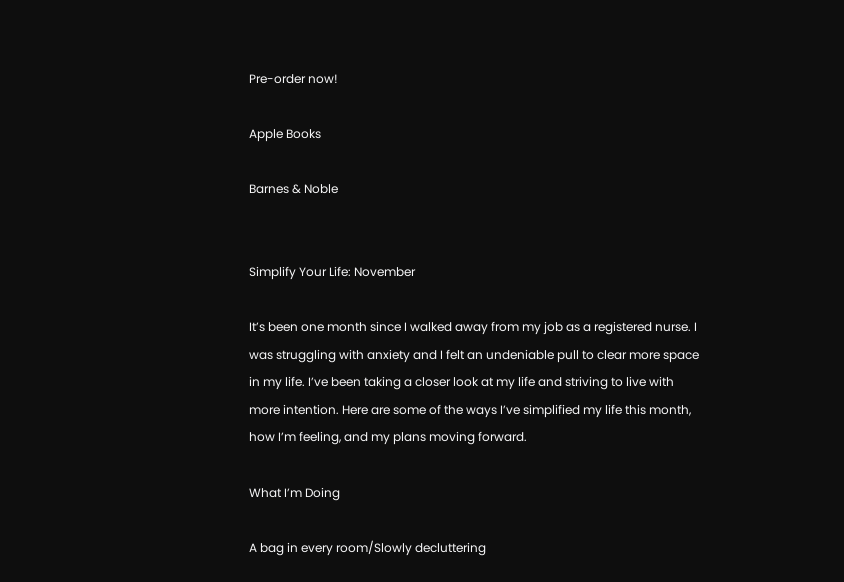Pre-order now!

Apple Books

Barnes & Noble


Simplify Your Life: November

It’s been one month since I walked away from my job as a registered nurse. I was struggling with anxiety and I felt an undeniable pull to clear more space in my life. I’ve been taking a closer look at my life and striving to live with more intention. Here are some of the ways I’ve simplified my life this month, how I’m feeling, and my plans moving forward.

What I’m Doing

A bag in every room/Slowly decluttering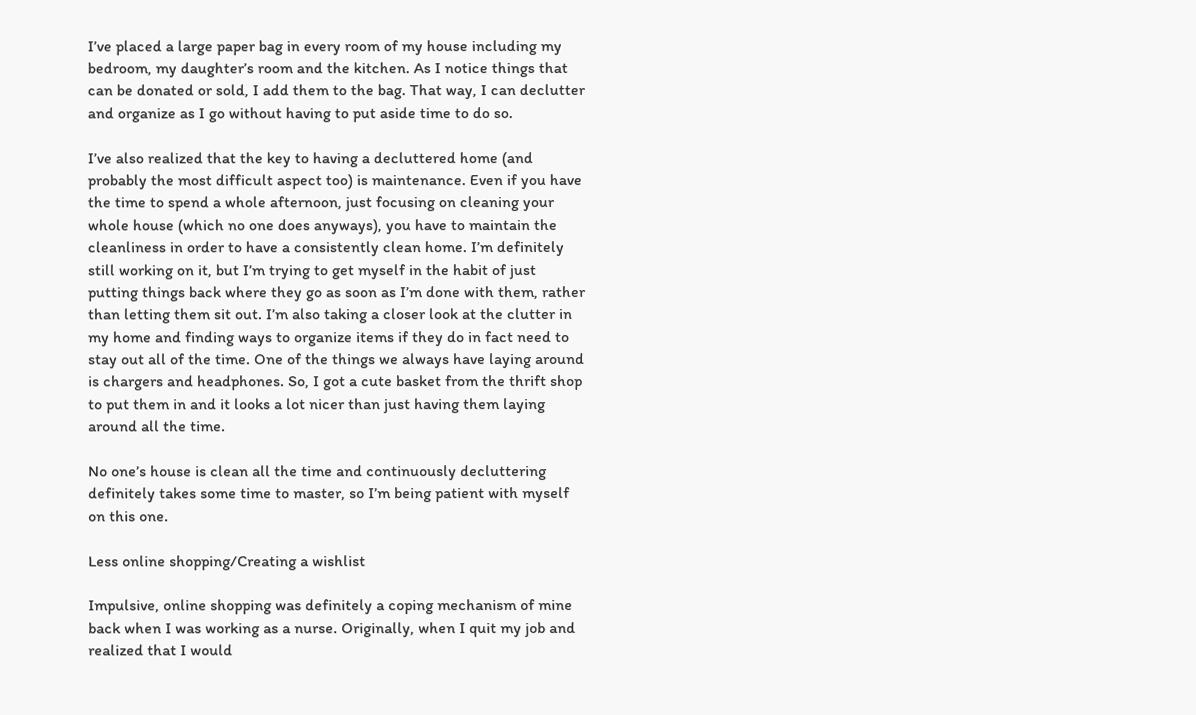I’ve placed a large paper bag in every room of my house including my bedroom, my daughter’s room and the kitchen. As I notice things that can be donated or sold, I add them to the bag. That way, I can declutter and organize as I go without having to put aside time to do so.

I’ve also realized that the key to having a decluttered home (and probably the most difficult aspect too) is maintenance. Even if you have the time to spend a whole afternoon, just focusing on cleaning your whole house (which no one does anyways), you have to maintain the cleanliness in order to have a consistently clean home. I’m definitely still working on it, but I’m trying to get myself in the habit of just putting things back where they go as soon as I’m done with them, rather than letting them sit out. I’m also taking a closer look at the clutter in my home and finding ways to organize items if they do in fact need to stay out all of the time. One of the things we always have laying around is chargers and headphones. So, I got a cute basket from the thrift shop to put them in and it looks a lot nicer than just having them laying around all the time.

No one’s house is clean all the time and continuously decluttering definitely takes some time to master, so I’m being patient with myself on this one.

Less online shopping/Creating a wishlist

Impulsive, online shopping was definitely a coping mechanism of mine back when I was working as a nurse. Originally, when I quit my job and realized that I would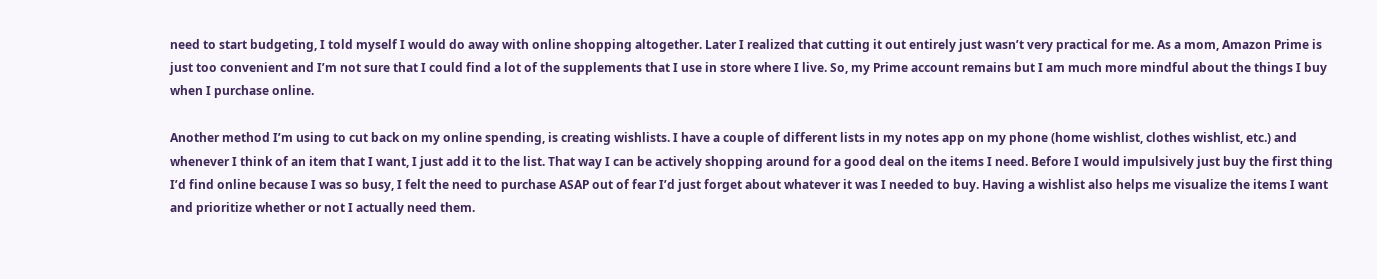need to start budgeting, I told myself I would do away with online shopping altogether. Later I realized that cutting it out entirely just wasn’t very practical for me. As a mom, Amazon Prime is just too convenient and I’m not sure that I could find a lot of the supplements that I use in store where I live. So, my Prime account remains but I am much more mindful about the things I buy when I purchase online.

Another method I’m using to cut back on my online spending, is creating wishlists. I have a couple of different lists in my notes app on my phone (home wishlist, clothes wishlist, etc.) and whenever I think of an item that I want, I just add it to the list. That way I can be actively shopping around for a good deal on the items I need. Before I would impulsively just buy the first thing I’d find online because I was so busy, I felt the need to purchase ASAP out of fear I’d just forget about whatever it was I needed to buy. Having a wishlist also helps me visualize the items I want and prioritize whether or not I actually need them.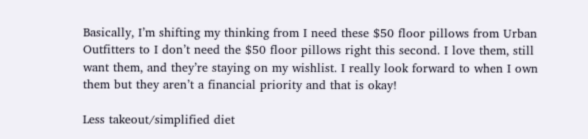Basically, I’m shifting my thinking from I need these $50 floor pillows from Urban Outfitters to I don’t need the $50 floor pillows right this second. I love them, still want them, and they’re staying on my wishlist. I really look forward to when I own them but they aren’t a financial priority and that is okay!

Less takeout/simplified diet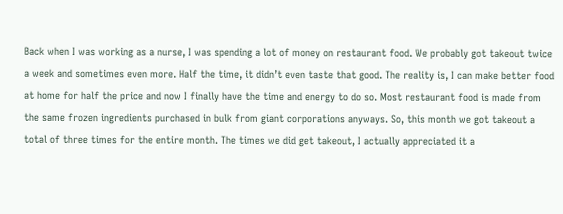Back when I was working as a nurse, I was spending a lot of money on restaurant food. We probably got takeout twice a week and sometimes even more. Half the time, it didn’t even taste that good. The reality is, I can make better food at home for half the price and now I finally have the time and energy to do so. Most restaurant food is made from the same frozen ingredients purchased in bulk from giant corporations anyways. So, this month we got takeout a total of three times for the entire month. The times we did get takeout, I actually appreciated it a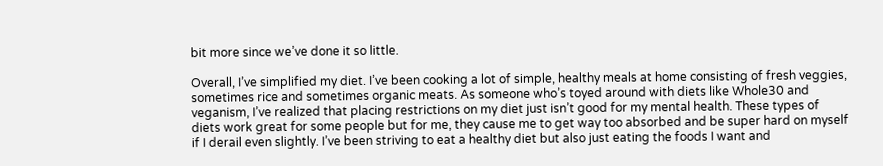bit more since we’ve done it so little.

Overall, I’ve simplified my diet. I’ve been cooking a lot of simple, healthy meals at home consisting of fresh veggies, sometimes rice and sometimes organic meats. As someone who’s toyed around with diets like Whole30 and veganism, I’ve realized that placing restrictions on my diet just isn’t good for my mental health. These types of diets work great for some people but for me, they cause me to get way too absorbed and be super hard on myself if I derail even slightly. I’ve been striving to eat a healthy diet but also just eating the foods I want and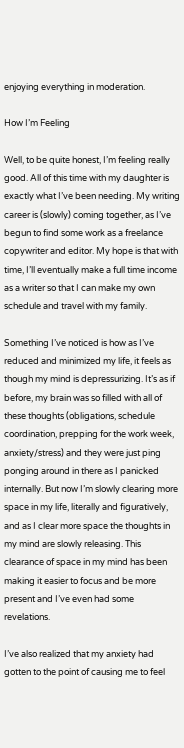enjoying everything in moderation.

How I’m Feeling

Well, to be quite honest, I’m feeling really good. All of this time with my daughter is exactly what I’ve been needing. My writing career is (slowly) coming together, as I’ve begun to find some work as a freelance copywriter and editor. My hope is that with time, I’ll eventually make a full time income as a writer so that I can make my own schedule and travel with my family.

Something I’ve noticed is how as I’ve reduced and minimized my life, it feels as though my mind is depressurizing. It’s as if before, my brain was so filled with all of these thoughts (obligations, schedule coordination, prepping for the work week, anxiety/stress) and they were just ping ponging around in there as I panicked internally. But now I’m slowly clearing more space in my life, literally and figuratively, and as I clear more space the thoughts in my mind are slowly releasing. This clearance of space in my mind has been making it easier to focus and be more present and I’ve even had some revelations.

I’ve also realized that my anxiety had gotten to the point of causing me to feel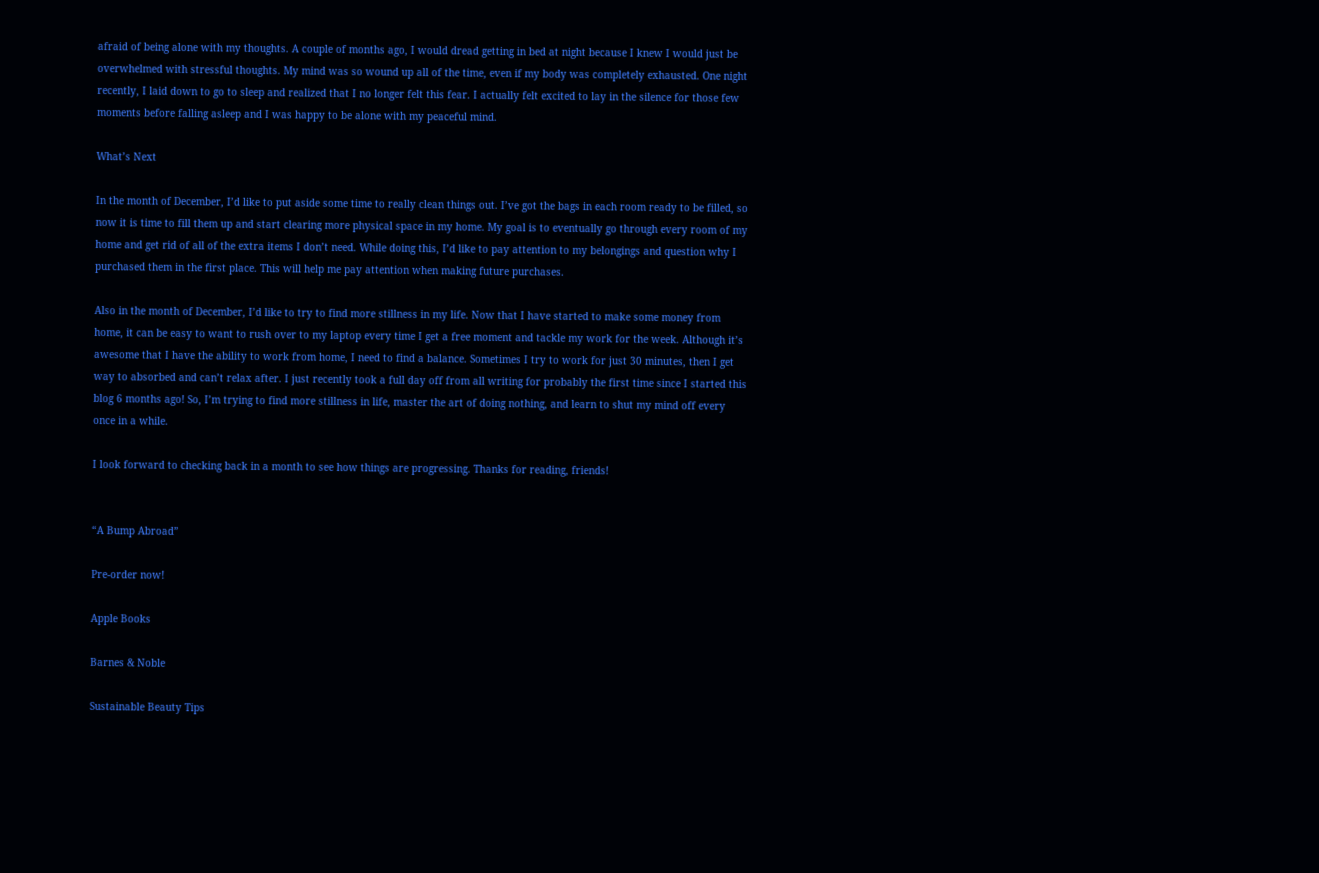afraid of being alone with my thoughts. A couple of months ago, I would dread getting in bed at night because I knew I would just be overwhelmed with stressful thoughts. My mind was so wound up all of the time, even if my body was completely exhausted. One night recently, I laid down to go to sleep and realized that I no longer felt this fear. I actually felt excited to lay in the silence for those few moments before falling asleep and I was happy to be alone with my peaceful mind.

What’s Next

In the month of December, I’d like to put aside some time to really clean things out. I’ve got the bags in each room ready to be filled, so now it is time to fill them up and start clearing more physical space in my home. My goal is to eventually go through every room of my home and get rid of all of the extra items I don’t need. While doing this, I’d like to pay attention to my belongings and question why I purchased them in the first place. This will help me pay attention when making future purchases.

Also in the month of December, I’d like to try to find more stillness in my life. Now that I have started to make some money from home, it can be easy to want to rush over to my laptop every time I get a free moment and tackle my work for the week. Although it’s awesome that I have the ability to work from home, I need to find a balance. Sometimes I try to work for just 30 minutes, then I get way to absorbed and can’t relax after. I just recently took a full day off from all writing for probably the first time since I started this blog 6 months ago! So, I’m trying to find more stillness in life, master the art of doing nothing, and learn to shut my mind off every once in a while.

I look forward to checking back in a month to see how things are progressing. Thanks for reading, friends!


“A Bump Abroad”

Pre-order now!

Apple Books

Barnes & Noble

Sustainable Beauty Tips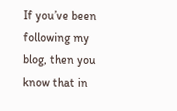If you’ve been following my blog, then you know that in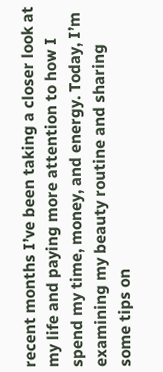recent months I’ve been taking a closer look at my life and paying more attention to how I spend my time, money, and energy. Today, I’m examining my beauty routine and sharing some tips on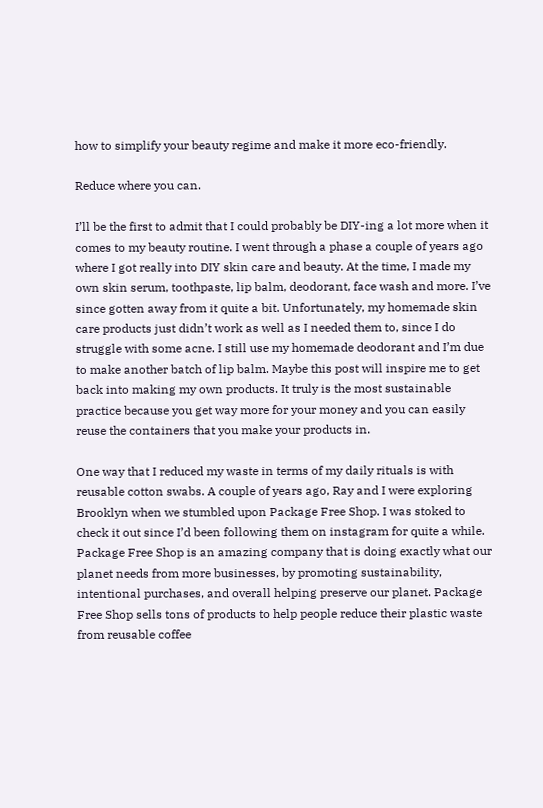how to simplify your beauty regime and make it more eco-friendly.

Reduce where you can.

I’ll be the first to admit that I could probably be DIY-ing a lot more when it comes to my beauty routine. I went through a phase a couple of years ago where I got really into DIY skin care and beauty. At the time, I made my own skin serum, toothpaste, lip balm, deodorant, face wash and more. I’ve since gotten away from it quite a bit. Unfortunately, my homemade skin care products just didn’t work as well as I needed them to, since I do struggle with some acne. I still use my homemade deodorant and I’m due to make another batch of lip balm. Maybe this post will inspire me to get back into making my own products. It truly is the most sustainable practice because you get way more for your money and you can easily reuse the containers that you make your products in.

One way that I reduced my waste in terms of my daily rituals is with reusable cotton swabs. A couple of years ago, Ray and I were exploring Brooklyn when we stumbled upon Package Free Shop. I was stoked to check it out since I’d been following them on instagram for quite a while. Package Free Shop is an amazing company that is doing exactly what our planet needs from more businesses, by promoting sustainability, intentional purchases, and overall helping preserve our planet. Package Free Shop sells tons of products to help people reduce their plastic waste from reusable coffee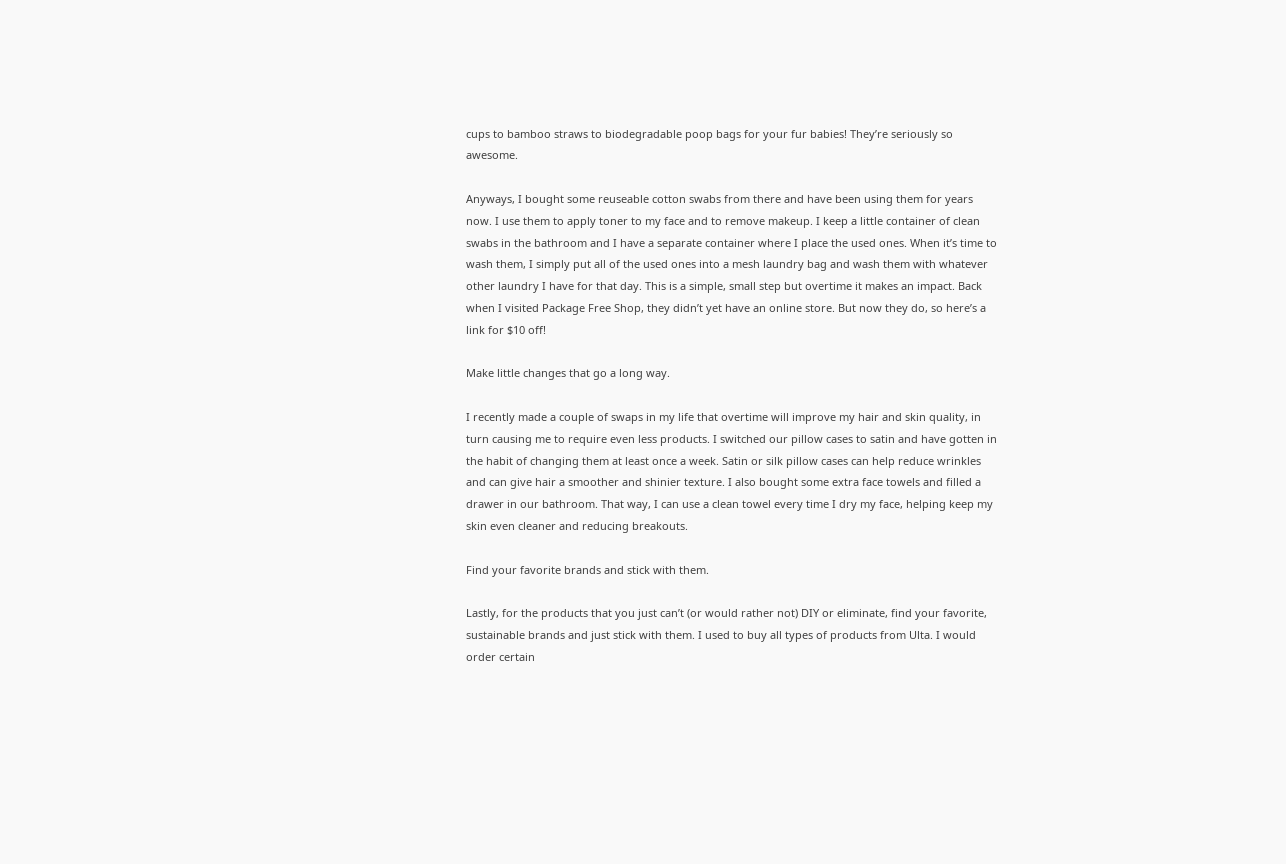cups to bamboo straws to biodegradable poop bags for your fur babies! They’re seriously so awesome.

Anyways, I bought some reuseable cotton swabs from there and have been using them for years now. I use them to apply toner to my face and to remove makeup. I keep a little container of clean swabs in the bathroom and I have a separate container where I place the used ones. When it’s time to wash them, I simply put all of the used ones into a mesh laundry bag and wash them with whatever other laundry I have for that day. This is a simple, small step but overtime it makes an impact. Back when I visited Package Free Shop, they didn’t yet have an online store. But now they do, so here’s a link for $10 off!

Make little changes that go a long way.

I recently made a couple of swaps in my life that overtime will improve my hair and skin quality, in turn causing me to require even less products. I switched our pillow cases to satin and have gotten in the habit of changing them at least once a week. Satin or silk pillow cases can help reduce wrinkles and can give hair a smoother and shinier texture. I also bought some extra face towels and filled a drawer in our bathroom. That way, I can use a clean towel every time I dry my face, helping keep my skin even cleaner and reducing breakouts.

Find your favorite brands and stick with them.

Lastly, for the products that you just can’t (or would rather not) DIY or eliminate, find your favorite, sustainable brands and just stick with them. I used to buy all types of products from Ulta. I would order certain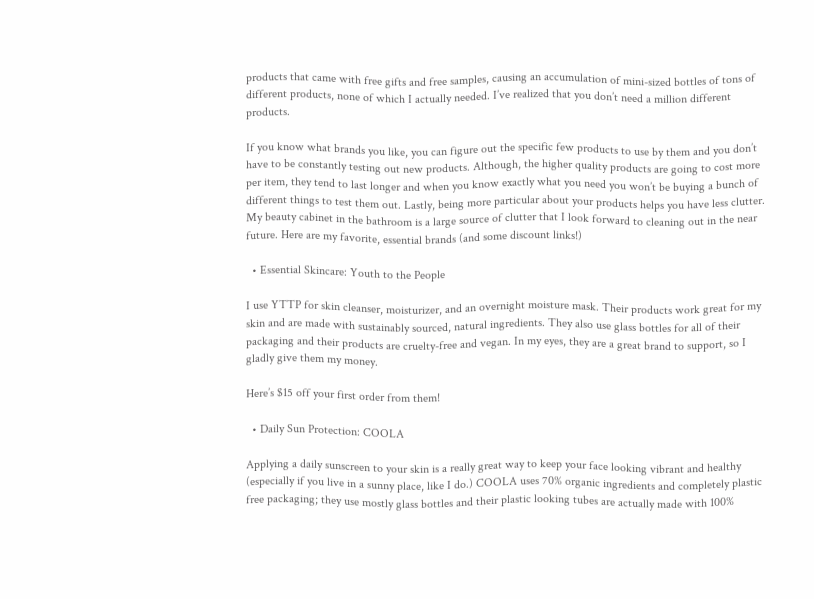products that came with free gifts and free samples, causing an accumulation of mini-sized bottles of tons of different products, none of which I actually needed. I’ve realized that you don’t need a million different products.

If you know what brands you like, you can figure out the specific few products to use by them and you don’t have to be constantly testing out new products. Although, the higher quality products are going to cost more per item, they tend to last longer and when you know exactly what you need you won’t be buying a bunch of different things to test them out. Lastly, being more particular about your products helps you have less clutter. My beauty cabinet in the bathroom is a large source of clutter that I look forward to cleaning out in the near future. Here are my favorite, essential brands (and some discount links!)

  • Essential Skincare: Youth to the People

I use YTTP for skin cleanser, moisturizer, and an overnight moisture mask. Their products work great for my skin and are made with sustainably sourced, natural ingredients. They also use glass bottles for all of their packaging and their products are cruelty-free and vegan. In my eyes, they are a great brand to support, so I gladly give them my money.

Here’s $15 off your first order from them!

  • Daily Sun Protection: COOLA

Applying a daily sunscreen to your skin is a really great way to keep your face looking vibrant and healthy (especially if you live in a sunny place, like I do.) COOLA uses 70% organic ingredients and completely plastic free packaging; they use mostly glass bottles and their plastic looking tubes are actually made with 100%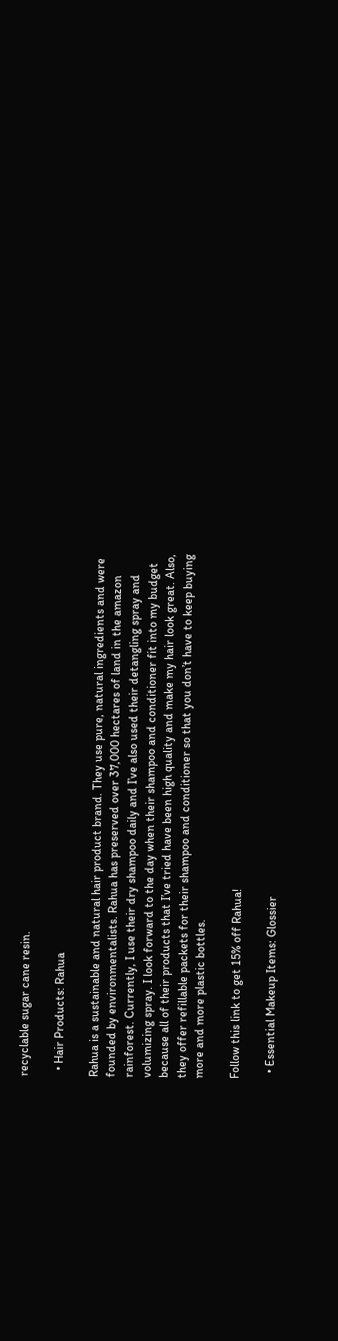recyclable sugar cane resin.

  • Hair Products: Rahua

Rahua is a sustainable and natural hair product brand. They use pure, natural ingredients and were founded by environmentalists. Rahua has preserved over 37,000 hectares of land in the amazon rainforest. Currently, I use their dry shampoo daily and I’ve also used their detangling spray and volumizing spray. I look forward to the day when their shampoo and conditioner fit into my budget because all of their products that I’ve tried have been high quality and make my hair look great. Also, they offer refillable packets for their shampoo and conditioner so that you don’t have to keep buying more and more plastic bottles.

Follow this link to get 15% off Rahua!

  • Essential Makeup Items: Glossier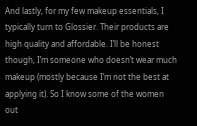And lastly, for my few makeup essentials, I typically turn to Glossier. Their products are high quality and affordable. I’ll be honest though, I’m someone who doesn’t wear much makeup (mostly because I’m not the best at applying it). So I know some of the women out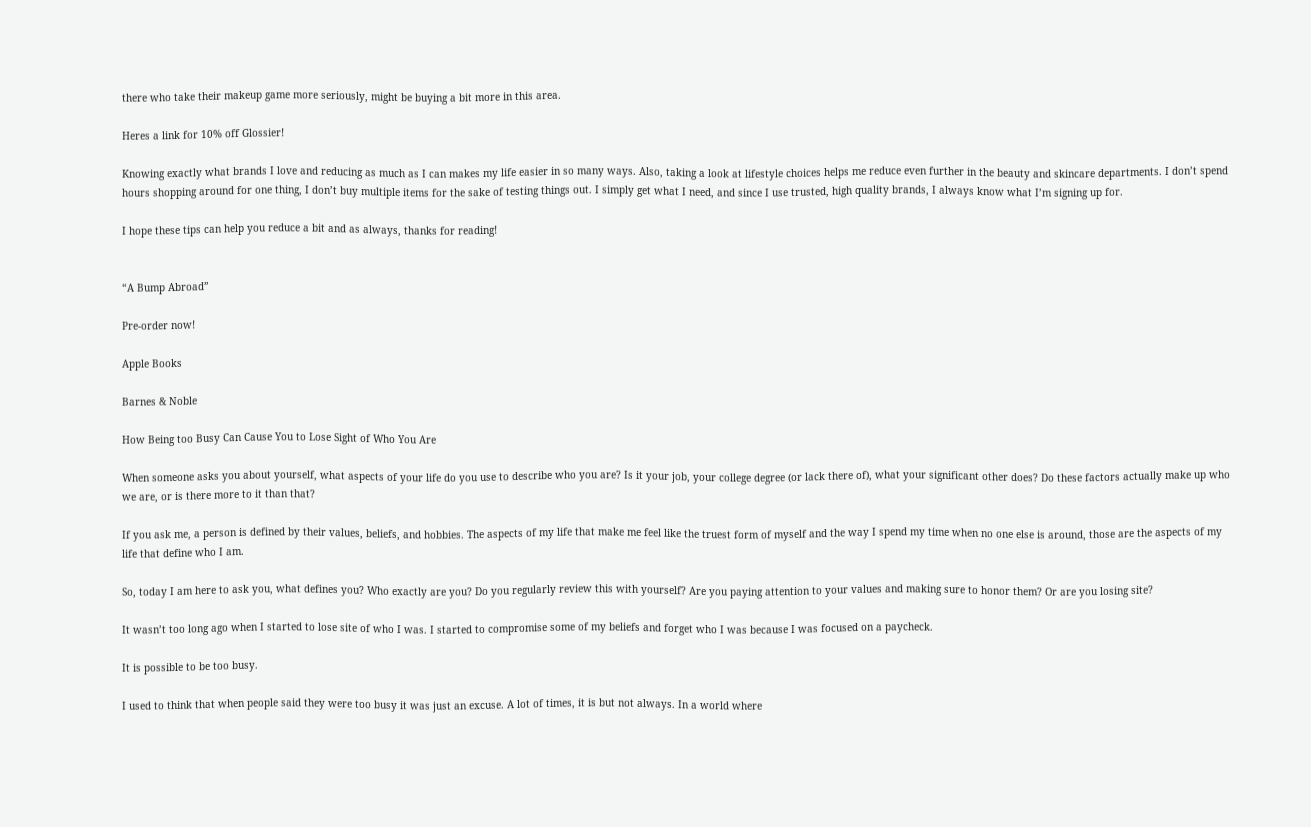there who take their makeup game more seriously, might be buying a bit more in this area.

Heres a link for 10% off Glossier!

Knowing exactly what brands I love and reducing as much as I can makes my life easier in so many ways. Also, taking a look at lifestyle choices helps me reduce even further in the beauty and skincare departments. I don’t spend hours shopping around for one thing, I don’t buy multiple items for the sake of testing things out. I simply get what I need, and since I use trusted, high quality brands, I always know what I’m signing up for.

I hope these tips can help you reduce a bit and as always, thanks for reading!


“A Bump Abroad”

Pre-order now!

Apple Books

Barnes & Noble

How Being too Busy Can Cause You to Lose Sight of Who You Are

When someone asks you about yourself, what aspects of your life do you use to describe who you are? Is it your job, your college degree (or lack there of), what your significant other does? Do these factors actually make up who we are, or is there more to it than that?

If you ask me, a person is defined by their values, beliefs, and hobbies. The aspects of my life that make me feel like the truest form of myself and the way I spend my time when no one else is around, those are the aspects of my life that define who I am.

So, today I am here to ask you, what defines you? Who exactly are you? Do you regularly review this with yourself? Are you paying attention to your values and making sure to honor them? Or are you losing site?

It wasn’t too long ago when I started to lose site of who I was. I started to compromise some of my beliefs and forget who I was because I was focused on a paycheck.

It is possible to be too busy.

I used to think that when people said they were too busy it was just an excuse. A lot of times, it is but not always. In a world where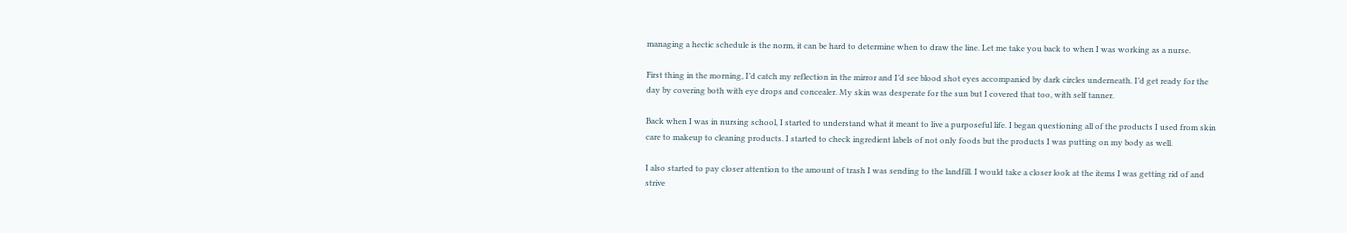managing a hectic schedule is the norm, it can be hard to determine when to draw the line. Let me take you back to when I was working as a nurse.

First thing in the morning, I’d catch my reflection in the mirror and I’d see blood shot eyes accompanied by dark circles underneath. I’d get ready for the day by covering both with eye drops and concealer. My skin was desperate for the sun but I covered that too, with self tanner.

Back when I was in nursing school, I started to understand what it meant to live a purposeful life. I began questioning all of the products I used from skin care to makeup to cleaning products. I started to check ingredient labels of not only foods but the products I was putting on my body as well.

I also started to pay closer attention to the amount of trash I was sending to the landfill. I would take a closer look at the items I was getting rid of and strive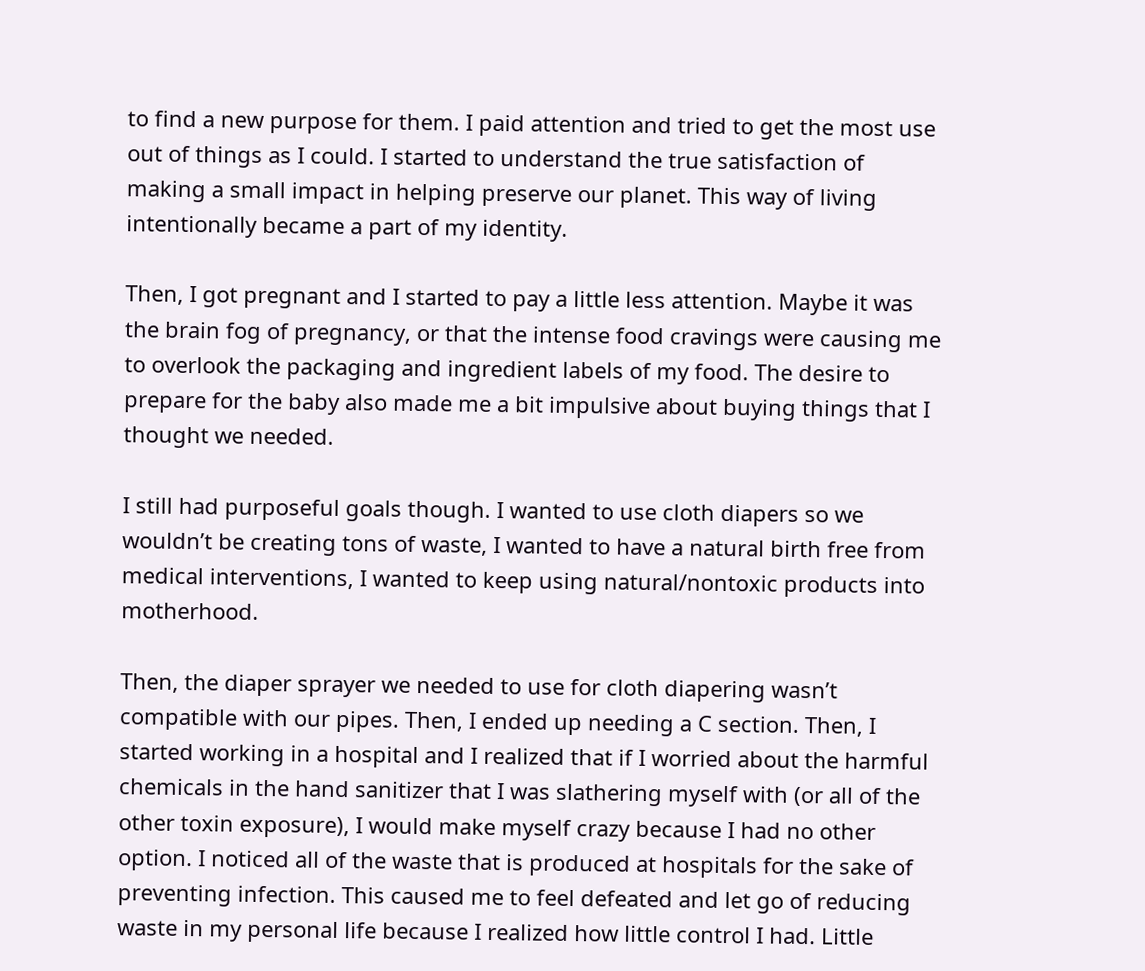to find a new purpose for them. I paid attention and tried to get the most use out of things as I could. I started to understand the true satisfaction of making a small impact in helping preserve our planet. This way of living intentionally became a part of my identity.

Then, I got pregnant and I started to pay a little less attention. Maybe it was the brain fog of pregnancy, or that the intense food cravings were causing me to overlook the packaging and ingredient labels of my food. The desire to prepare for the baby also made me a bit impulsive about buying things that I thought we needed.

I still had purposeful goals though. I wanted to use cloth diapers so we wouldn’t be creating tons of waste, I wanted to have a natural birth free from medical interventions, I wanted to keep using natural/nontoxic products into motherhood.

Then, the diaper sprayer we needed to use for cloth diapering wasn’t compatible with our pipes. Then, I ended up needing a C section. Then, I started working in a hospital and I realized that if I worried about the harmful chemicals in the hand sanitizer that I was slathering myself with (or all of the other toxin exposure), I would make myself crazy because I had no other option. I noticed all of the waste that is produced at hospitals for the sake of preventing infection. This caused me to feel defeated and let go of reducing waste in my personal life because I realized how little control I had. Little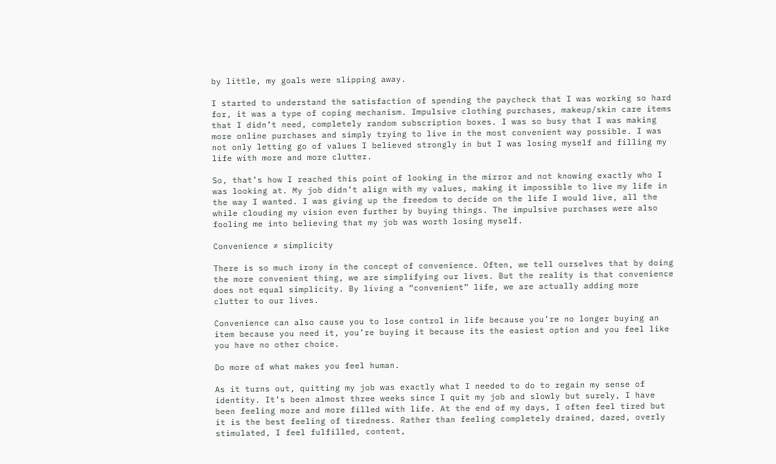by little, my goals were slipping away.

I started to understand the satisfaction of spending the paycheck that I was working so hard for, it was a type of coping mechanism. Impulsive clothing purchases, makeup/skin care items that I didn’t need, completely random subscription boxes. I was so busy that I was making more online purchases and simply trying to live in the most convenient way possible. I was not only letting go of values I believed strongly in but I was losing myself and filling my life with more and more clutter.

So, that’s how I reached this point of looking in the mirror and not knowing exactly who I was looking at. My job didn’t align with my values, making it impossible to live my life in the way I wanted. I was giving up the freedom to decide on the life I would live, all the while clouding my vision even further by buying things. The impulsive purchases were also fooling me into believing that my job was worth losing myself.

Convenience ≠ simplicity

There is so much irony in the concept of convenience. Often, we tell ourselves that by doing the more convenient thing, we are simplifying our lives. But the reality is that convenience does not equal simplicity. By living a “convenient” life, we are actually adding more clutter to our lives.

Convenience can also cause you to lose control in life because you’re no longer buying an item because you need it, you’re buying it because its the easiest option and you feel like you have no other choice.

Do more of what makes you feel human.

As it turns out, quitting my job was exactly what I needed to do to regain my sense of identity. It’s been almost three weeks since I quit my job and slowly but surely, I have been feeling more and more filled with life. At the end of my days, I often feel tired but it is the best feeling of tiredness. Rather than feeling completely drained, dazed, overly stimulated, I feel fulfilled, content,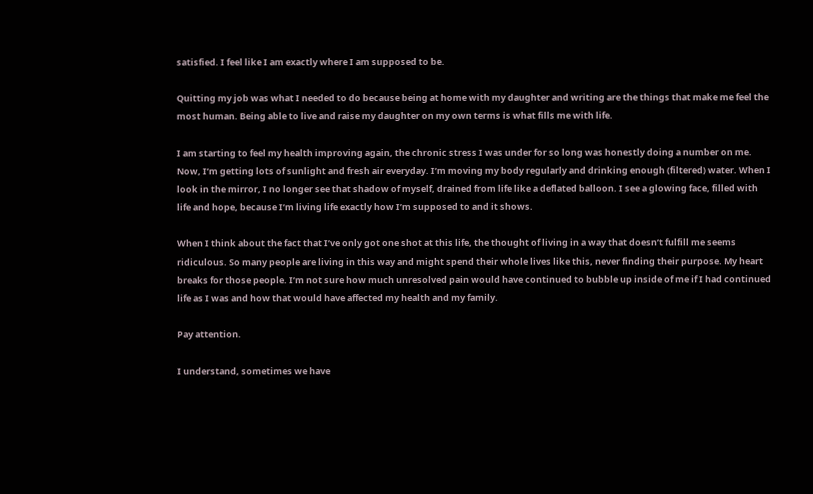satisfied. I feel like I am exactly where I am supposed to be.

Quitting my job was what I needed to do because being at home with my daughter and writing are the things that make me feel the most human. Being able to live and raise my daughter on my own terms is what fills me with life.

I am starting to feel my health improving again, the chronic stress I was under for so long was honestly doing a number on me. Now, I’m getting lots of sunlight and fresh air everyday. I’m moving my body regularly and drinking enough (filtered) water. When I look in the mirror, I no longer see that shadow of myself, drained from life like a deflated balloon. I see a glowing face, filled with life and hope, because I’m living life exactly how I’m supposed to and it shows.

When I think about the fact that I’ve only got one shot at this life, the thought of living in a way that doesn’t fulfill me seems ridiculous. So many people are living in this way and might spend their whole lives like this, never finding their purpose. My heart breaks for those people. I’m not sure how much unresolved pain would have continued to bubble up inside of me if I had continued life as I was and how that would have affected my health and my family.

Pay attention.

I understand, sometimes we have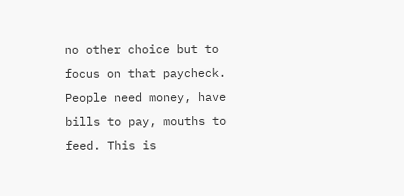no other choice but to focus on that paycheck. People need money, have bills to pay, mouths to feed. This is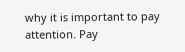why it is important to pay attention. Pay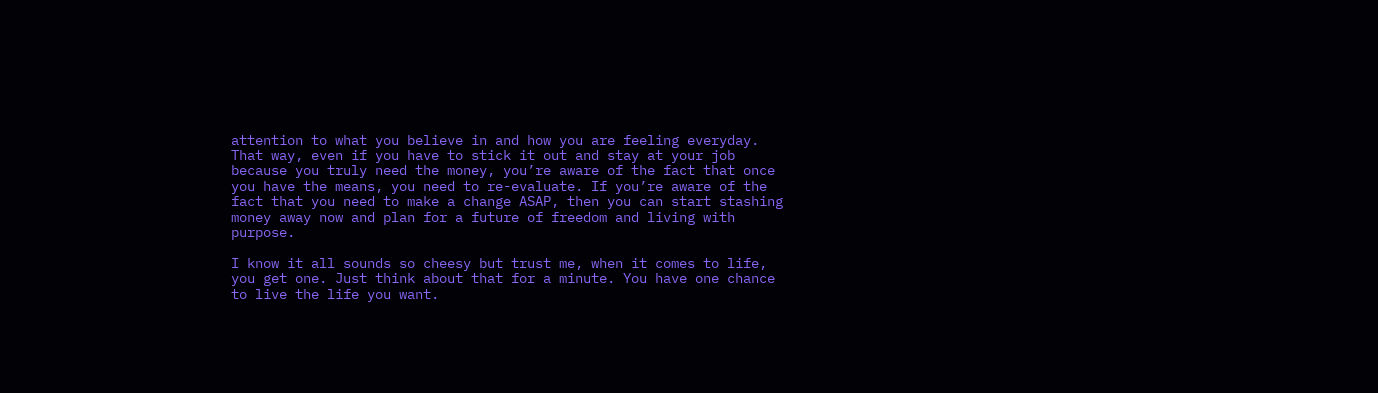attention to what you believe in and how you are feeling everyday. That way, even if you have to stick it out and stay at your job because you truly need the money, you’re aware of the fact that once you have the means, you need to re-evaluate. If you’re aware of the fact that you need to make a change ASAP, then you can start stashing money away now and plan for a future of freedom and living with purpose.

I know it all sounds so cheesy but trust me, when it comes to life, you get one. Just think about that for a minute. You have one chance to live the life you want.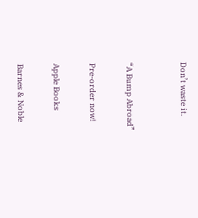Don’t waste it.


“A Bump Abroad”

Pre-order now!

Apple Books

Barnes & Noble